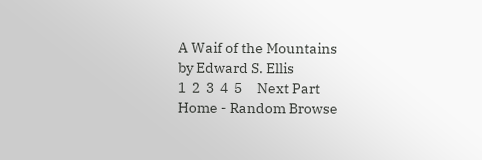A Waif of the Mountains
by Edward S. Ellis
1  2  3  4  5     Next Part
Home - Random Browse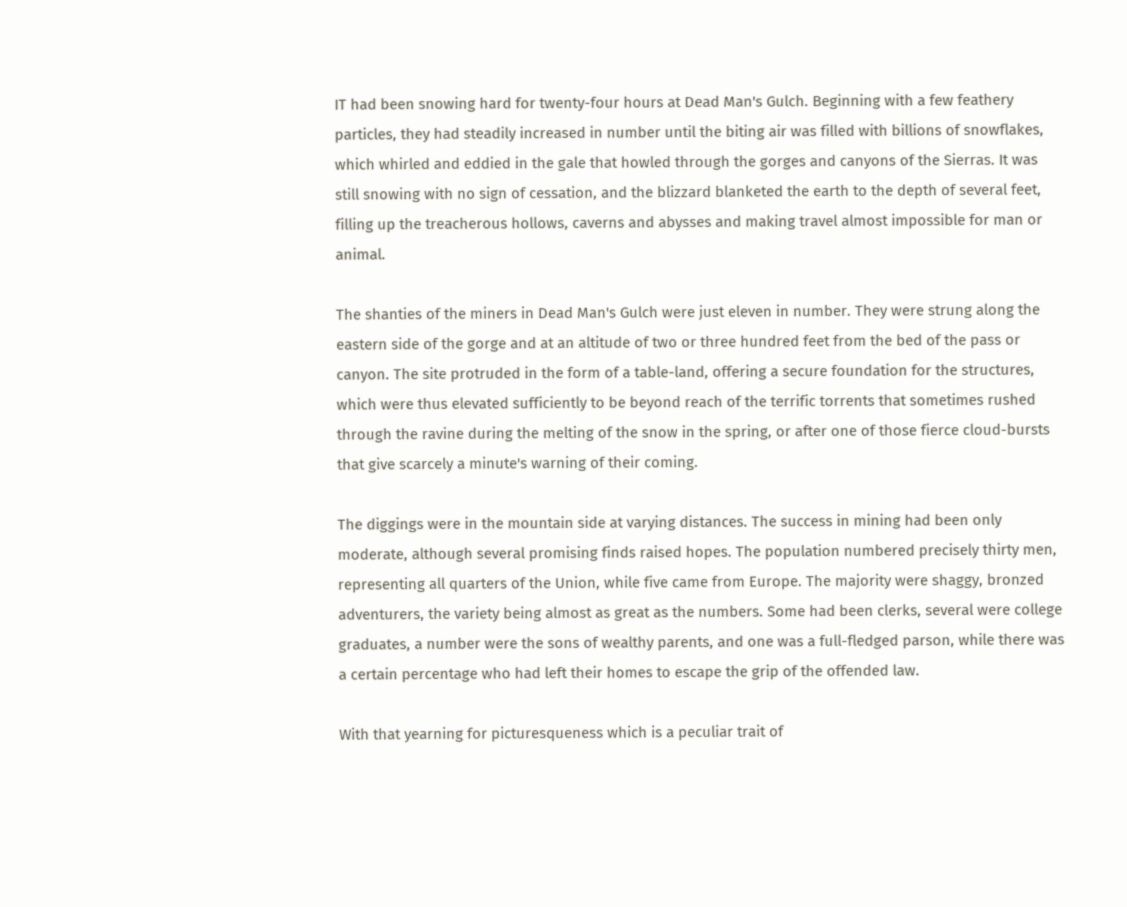IT had been snowing hard for twenty-four hours at Dead Man's Gulch. Beginning with a few feathery particles, they had steadily increased in number until the biting air was filled with billions of snowflakes, which whirled and eddied in the gale that howled through the gorges and canyons of the Sierras. It was still snowing with no sign of cessation, and the blizzard blanketed the earth to the depth of several feet, filling up the treacherous hollows, caverns and abysses and making travel almost impossible for man or animal.

The shanties of the miners in Dead Man's Gulch were just eleven in number. They were strung along the eastern side of the gorge and at an altitude of two or three hundred feet from the bed of the pass or canyon. The site protruded in the form of a table-land, offering a secure foundation for the structures, which were thus elevated sufficiently to be beyond reach of the terrific torrents that sometimes rushed through the ravine during the melting of the snow in the spring, or after one of those fierce cloud-bursts that give scarcely a minute's warning of their coming.

The diggings were in the mountain side at varying distances. The success in mining had been only moderate, although several promising finds raised hopes. The population numbered precisely thirty men, representing all quarters of the Union, while five came from Europe. The majority were shaggy, bronzed adventurers, the variety being almost as great as the numbers. Some had been clerks, several were college graduates, a number were the sons of wealthy parents, and one was a full-fledged parson, while there was a certain percentage who had left their homes to escape the grip of the offended law.

With that yearning for picturesqueness which is a peculiar trait of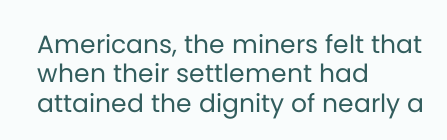Americans, the miners felt that when their settlement had attained the dignity of nearly a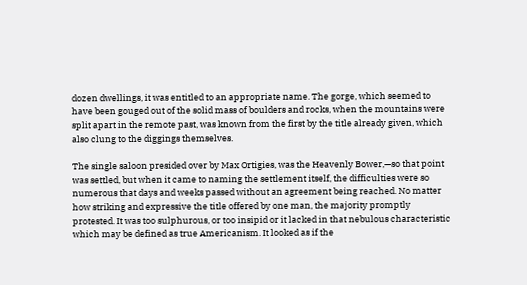dozen dwellings, it was entitled to an appropriate name. The gorge, which seemed to have been gouged out of the solid mass of boulders and rocks, when the mountains were split apart in the remote past, was known from the first by the title already given, which also clung to the diggings themselves.

The single saloon presided over by Max Ortigies, was the Heavenly Bower,—so that point was settled, but when it came to naming the settlement itself, the difficulties were so numerous that days and weeks passed without an agreement being reached. No matter how striking and expressive the title offered by one man, the majority promptly protested. It was too sulphurous, or too insipid or it lacked in that nebulous characteristic which may be defined as true Americanism. It looked as if the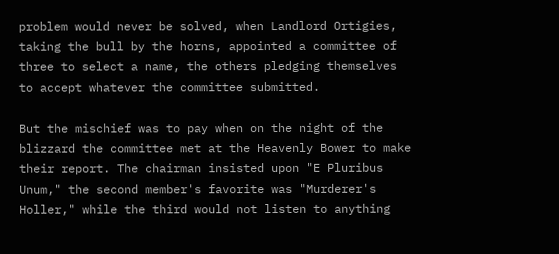problem would never be solved, when Landlord Ortigies, taking the bull by the horns, appointed a committee of three to select a name, the others pledging themselves to accept whatever the committee submitted.

But the mischief was to pay when on the night of the blizzard the committee met at the Heavenly Bower to make their report. The chairman insisted upon "E Pluribus Unum," the second member's favorite was "Murderer's Holler," while the third would not listen to anything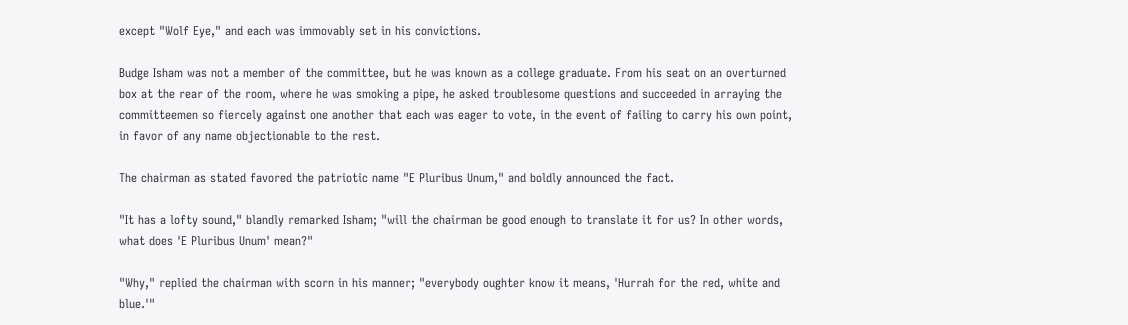except "Wolf Eye," and each was immovably set in his convictions.

Budge Isham was not a member of the committee, but he was known as a college graduate. From his seat on an overturned box at the rear of the room, where he was smoking a pipe, he asked troublesome questions and succeeded in arraying the committeemen so fiercely against one another that each was eager to vote, in the event of failing to carry his own point, in favor of any name objectionable to the rest.

The chairman as stated favored the patriotic name "E Pluribus Unum," and boldly announced the fact.

"It has a lofty sound," blandly remarked Isham; "will the chairman be good enough to translate it for us? In other words, what does 'E Pluribus Unum' mean?"

"Why," replied the chairman with scorn in his manner; "everybody oughter know it means, 'Hurrah for the red, white and blue.'"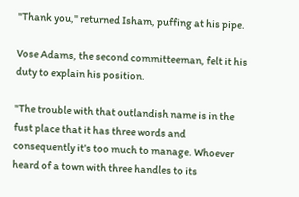"Thank you," returned Isham, puffing at his pipe.

Vose Adams, the second committeeman, felt it his duty to explain his position.

"The trouble with that outlandish name is in the fust place that it has three words and consequently it's too much to manage. Whoever heard of a town with three handles to its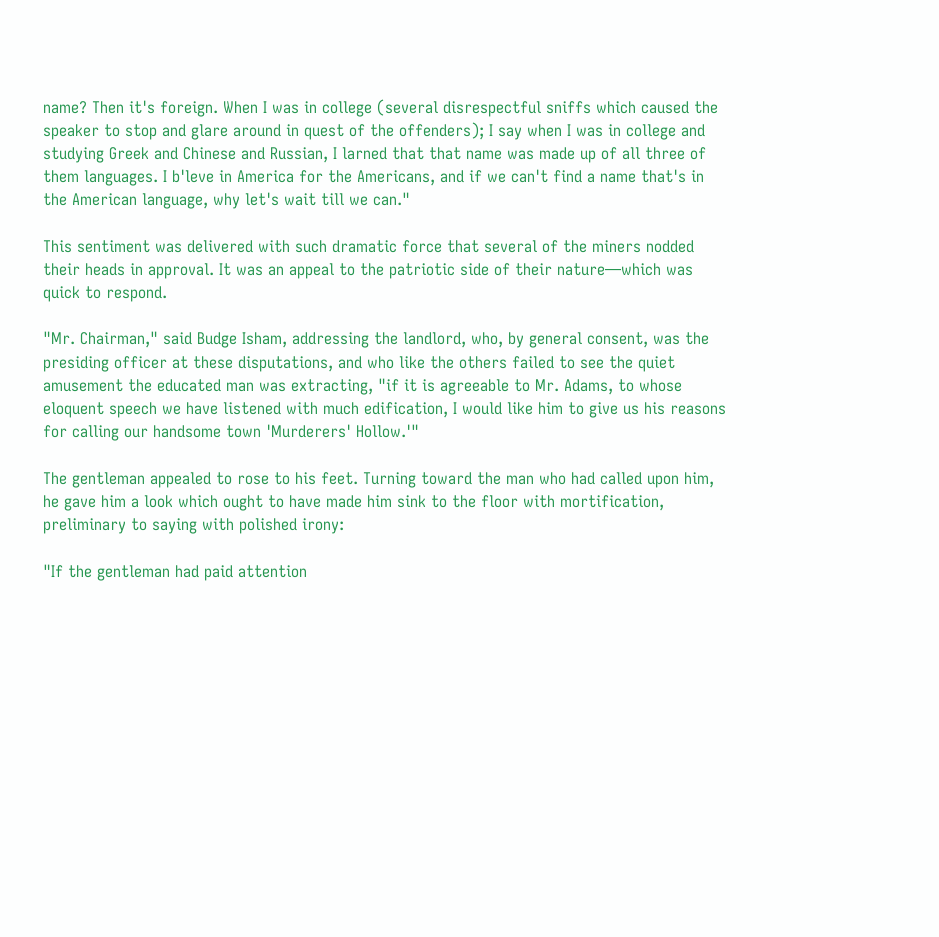name? Then it's foreign. When I was in college (several disrespectful sniffs which caused the speaker to stop and glare around in quest of the offenders); I say when I was in college and studying Greek and Chinese and Russian, I larned that that name was made up of all three of them languages. I b'leve in America for the Americans, and if we can't find a name that's in the American language, why let's wait till we can."

This sentiment was delivered with such dramatic force that several of the miners nodded their heads in approval. It was an appeal to the patriotic side of their nature—which was quick to respond.

"Mr. Chairman," said Budge Isham, addressing the landlord, who, by general consent, was the presiding officer at these disputations, and who like the others failed to see the quiet amusement the educated man was extracting, "if it is agreeable to Mr. Adams, to whose eloquent speech we have listened with much edification, I would like him to give us his reasons for calling our handsome town 'Murderers' Hollow.'"

The gentleman appealed to rose to his feet. Turning toward the man who had called upon him, he gave him a look which ought to have made him sink to the floor with mortification, preliminary to saying with polished irony:

"If the gentleman had paid attention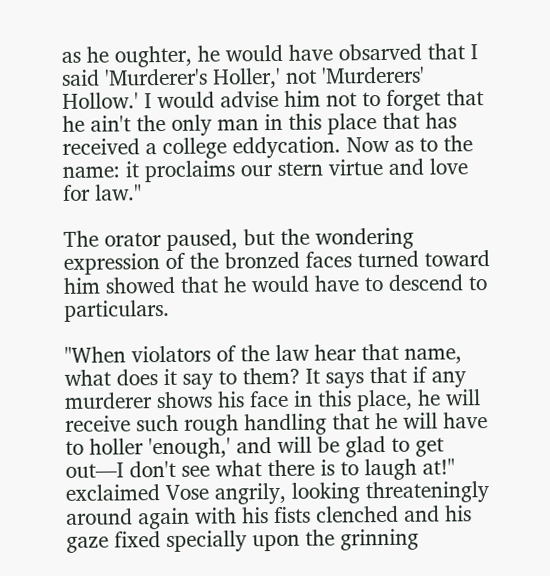as he oughter, he would have obsarved that I said 'Murderer's Holler,' not 'Murderers' Hollow.' I would advise him not to forget that he ain't the only man in this place that has received a college eddycation. Now as to the name: it proclaims our stern virtue and love for law."

The orator paused, but the wondering expression of the bronzed faces turned toward him showed that he would have to descend to particulars.

"When violators of the law hear that name, what does it say to them? It says that if any murderer shows his face in this place, he will receive such rough handling that he will have to holler 'enough,' and will be glad to get out—I don't see what there is to laugh at!" exclaimed Vose angrily, looking threateningly around again with his fists clenched and his gaze fixed specially upon the grinning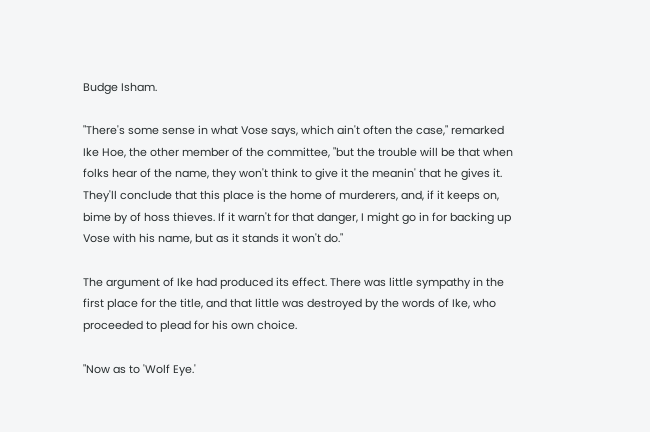Budge Isham.

"There's some sense in what Vose says, which ain't often the case," remarked Ike Hoe, the other member of the committee, "but the trouble will be that when folks hear of the name, they won't think to give it the meanin' that he gives it. They'll conclude that this place is the home of murderers, and, if it keeps on, bime by of hoss thieves. If it warn't for that danger, I might go in for backing up Vose with his name, but as it stands it won't do."

The argument of Ike had produced its effect. There was little sympathy in the first place for the title, and that little was destroyed by the words of Ike, who proceeded to plead for his own choice.

"Now as to 'Wolf Eye.'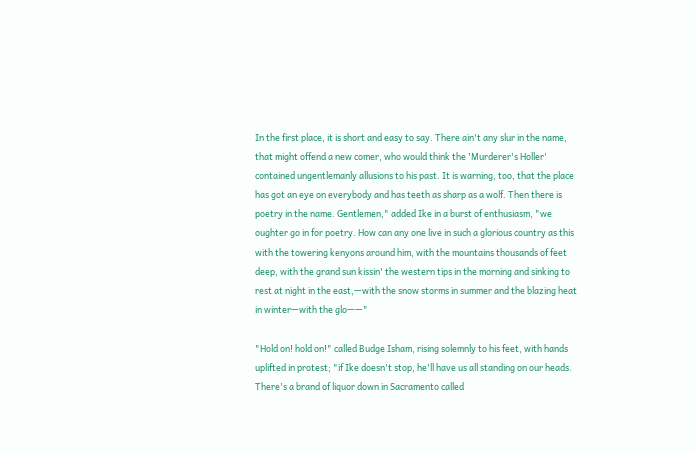In the first place, it is short and easy to say. There ain't any slur in the name, that might offend a new comer, who would think the 'Murderer's Holler' contained ungentlemanly allusions to his past. It is warning, too, that the place has got an eye on everybody and has teeth as sharp as a wolf. Then there is poetry in the name. Gentlemen," added Ike in a burst of enthusiasm, "we oughter go in for poetry. How can any one live in such a glorious country as this with the towering kenyons around him, with the mountains thousands of feet deep, with the grand sun kissin' the western tips in the morning and sinking to rest at night in the east,—with the snow storms in summer and the blazing heat in winter—with the glo——"

"Hold on! hold on!" called Budge Isham, rising solemnly to his feet, with hands uplifted in protest; "if Ike doesn't stop, he'll have us all standing on our heads. There's a brand of liquor down in Sacramento called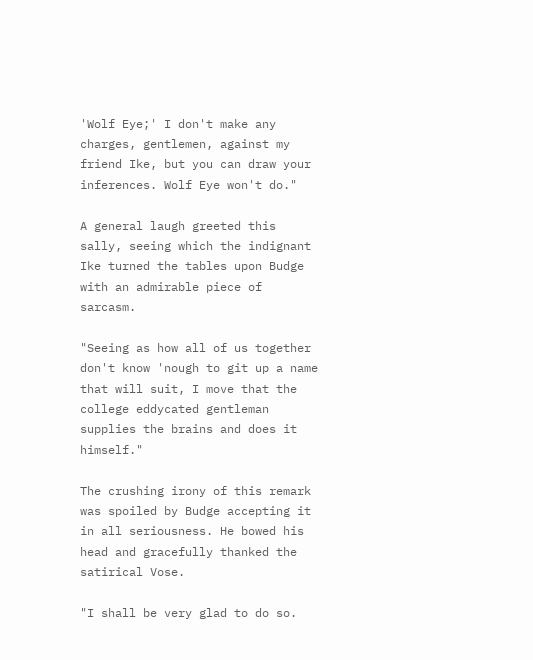'Wolf Eye;' I don't make any charges, gentlemen, against my friend Ike, but you can draw your inferences. Wolf Eye won't do."

A general laugh greeted this sally, seeing which the indignant Ike turned the tables upon Budge with an admirable piece of sarcasm.

"Seeing as how all of us together don't know 'nough to git up a name that will suit, I move that the college eddycated gentleman supplies the brains and does it himself."

The crushing irony of this remark was spoiled by Budge accepting it in all seriousness. He bowed his head and gracefully thanked the satirical Vose.

"I shall be very glad to do so.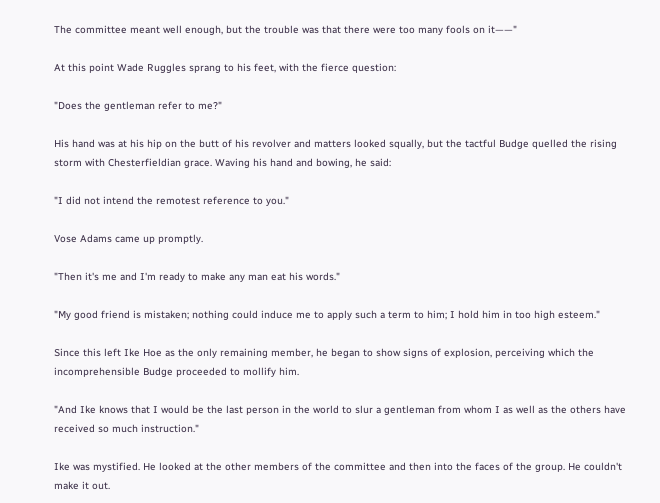The committee meant well enough, but the trouble was that there were too many fools on it——"

At this point Wade Ruggles sprang to his feet, with the fierce question:

"Does the gentleman refer to me?"

His hand was at his hip on the butt of his revolver and matters looked squally, but the tactful Budge quelled the rising storm with Chesterfieldian grace. Waving his hand and bowing, he said:

"I did not intend the remotest reference to you."

Vose Adams came up promptly.

"Then it's me and I'm ready to make any man eat his words."

"My good friend is mistaken; nothing could induce me to apply such a term to him; I hold him in too high esteem."

Since this left Ike Hoe as the only remaining member, he began to show signs of explosion, perceiving which the incomprehensible Budge proceeded to mollify him.

"And Ike knows that I would be the last person in the world to slur a gentleman from whom I as well as the others have received so much instruction."

Ike was mystified. He looked at the other members of the committee and then into the faces of the group. He couldn't make it out.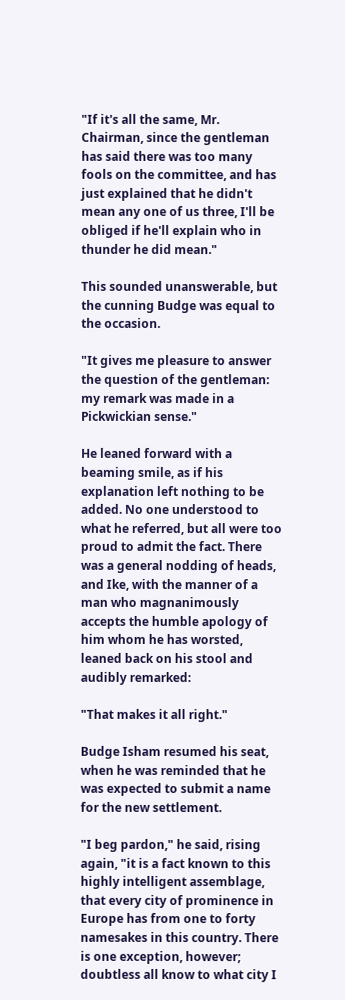"If it's all the same, Mr. Chairman, since the gentleman has said there was too many fools on the committee, and has just explained that he didn't mean any one of us three, I'll be obliged if he'll explain who in thunder he did mean."

This sounded unanswerable, but the cunning Budge was equal to the occasion.

"It gives me pleasure to answer the question of the gentleman: my remark was made in a Pickwickian sense."

He leaned forward with a beaming smile, as if his explanation left nothing to be added. No one understood to what he referred, but all were too proud to admit the fact. There was a general nodding of heads, and Ike, with the manner of a man who magnanimously accepts the humble apology of him whom he has worsted, leaned back on his stool and audibly remarked:

"That makes it all right."

Budge Isham resumed his seat, when he was reminded that he was expected to submit a name for the new settlement.

"I beg pardon," he said, rising again, "it is a fact known to this highly intelligent assemblage, that every city of prominence in Europe has from one to forty namesakes in this country. There is one exception, however; doubtless all know to what city I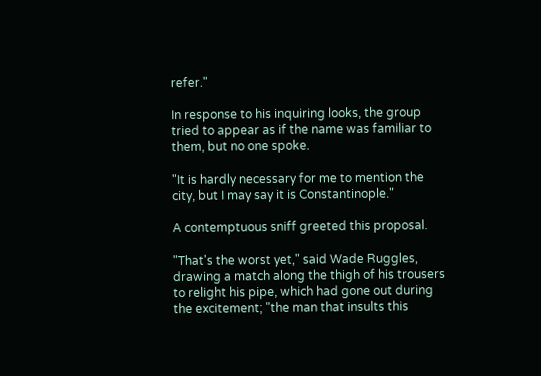refer."

In response to his inquiring looks, the group tried to appear as if the name was familiar to them, but no one spoke.

"It is hardly necessary for me to mention the city, but I may say it is Constantinople."

A contemptuous sniff greeted this proposal.

"That's the worst yet," said Wade Ruggles, drawing a match along the thigh of his trousers to relight his pipe, which had gone out during the excitement; "the man that insults this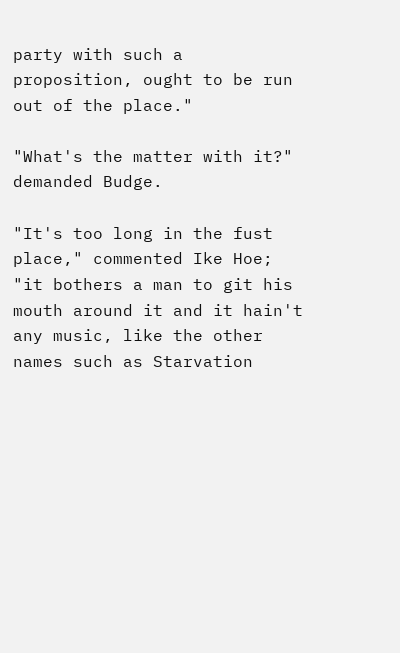party with such a proposition, ought to be run out of the place."

"What's the matter with it?" demanded Budge.

"It's too long in the fust place," commented Ike Hoe; "it bothers a man to git his mouth around it and it hain't any music, like the other names such as Starvation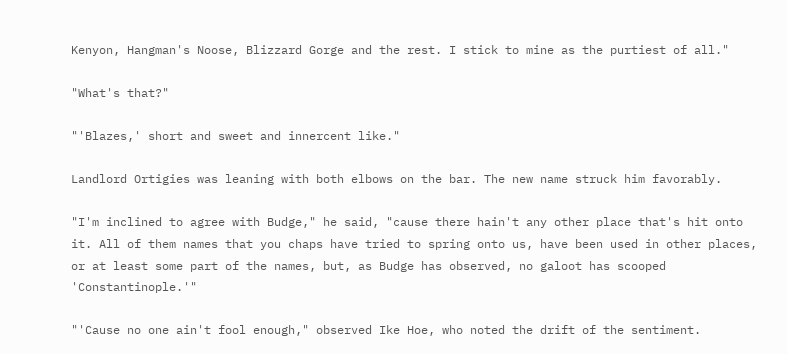Kenyon, Hangman's Noose, Blizzard Gorge and the rest. I stick to mine as the purtiest of all."

"What's that?"

"'Blazes,' short and sweet and innercent like."

Landlord Ortigies was leaning with both elbows on the bar. The new name struck him favorably.

"I'm inclined to agree with Budge," he said, "cause there hain't any other place that's hit onto it. All of them names that you chaps have tried to spring onto us, have been used in other places, or at least some part of the names, but, as Budge has observed, no galoot has scooped 'Constantinople.'"

"'Cause no one ain't fool enough," observed Ike Hoe, who noted the drift of the sentiment.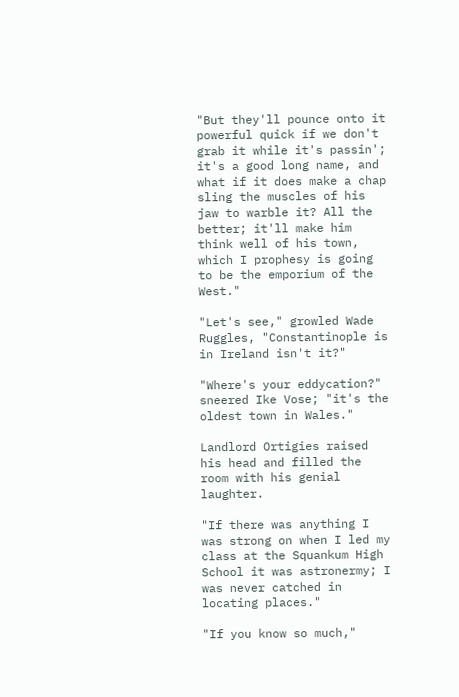"But they'll pounce onto it powerful quick if we don't grab it while it's passin'; it's a good long name, and what if it does make a chap sling the muscles of his jaw to warble it? All the better; it'll make him think well of his town, which I prophesy is going to be the emporium of the West."

"Let's see," growled Wade Ruggles, "Constantinople is in Ireland isn't it?"

"Where's your eddycation?" sneered Ike Vose; "it's the oldest town in Wales."

Landlord Ortigies raised his head and filled the room with his genial laughter.

"If there was anything I was strong on when I led my class at the Squankum High School it was astronermy; I was never catched in locating places."

"If you know so much,"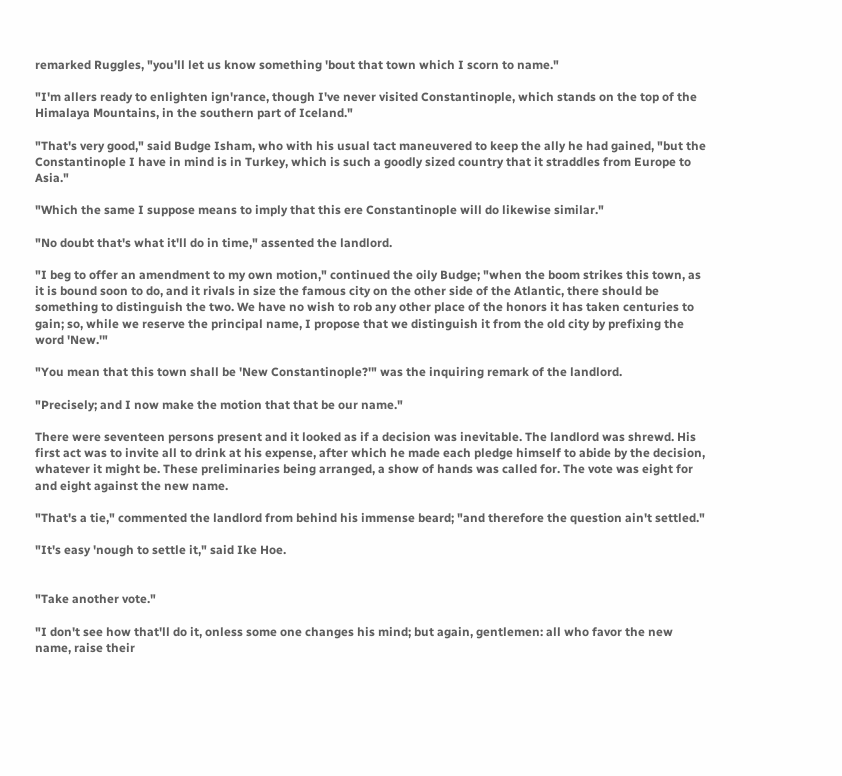remarked Ruggles, "you'll let us know something 'bout that town which I scorn to name."

"I'm allers ready to enlighten ign'rance, though I've never visited Constantinople, which stands on the top of the Himalaya Mountains, in the southern part of Iceland."

"That's very good," said Budge Isham, who with his usual tact maneuvered to keep the ally he had gained, "but the Constantinople I have in mind is in Turkey, which is such a goodly sized country that it straddles from Europe to Asia."

"Which the same I suppose means to imply that this ere Constantinople will do likewise similar."

"No doubt that's what it'll do in time," assented the landlord.

"I beg to offer an amendment to my own motion," continued the oily Budge; "when the boom strikes this town, as it is bound soon to do, and it rivals in size the famous city on the other side of the Atlantic, there should be something to distinguish the two. We have no wish to rob any other place of the honors it has taken centuries to gain; so, while we reserve the principal name, I propose that we distinguish it from the old city by prefixing the word 'New.'"

"You mean that this town shall be 'New Constantinople?'" was the inquiring remark of the landlord.

"Precisely; and I now make the motion that that be our name."

There were seventeen persons present and it looked as if a decision was inevitable. The landlord was shrewd. His first act was to invite all to drink at his expense, after which he made each pledge himself to abide by the decision, whatever it might be. These preliminaries being arranged, a show of hands was called for. The vote was eight for and eight against the new name.

"That's a tie," commented the landlord from behind his immense beard; "and therefore the question ain't settled."

"It's easy 'nough to settle it," said Ike Hoe.


"Take another vote."

"I don't see how that'll do it, onless some one changes his mind; but again, gentlemen: all who favor the new name, raise their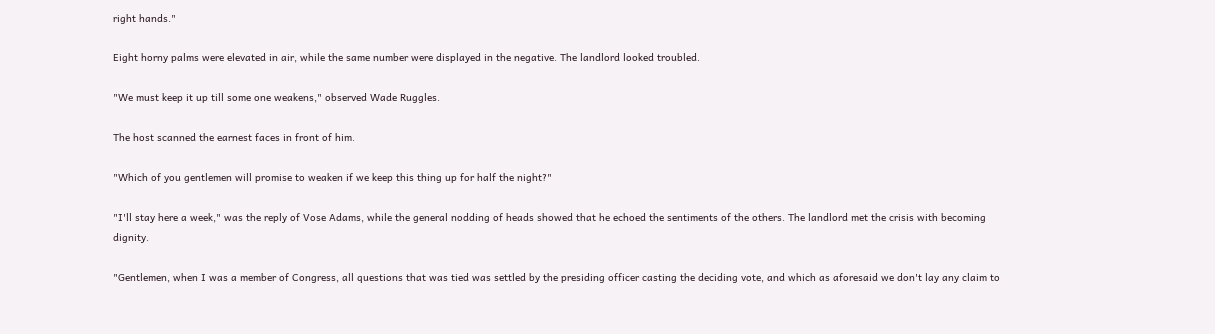right hands."

Eight horny palms were elevated in air, while the same number were displayed in the negative. The landlord looked troubled.

"We must keep it up till some one weakens," observed Wade Ruggles.

The host scanned the earnest faces in front of him.

"Which of you gentlemen will promise to weaken if we keep this thing up for half the night?"

"I'll stay here a week," was the reply of Vose Adams, while the general nodding of heads showed that he echoed the sentiments of the others. The landlord met the crisis with becoming dignity.

"Gentlemen, when I was a member of Congress, all questions that was tied was settled by the presiding officer casting the deciding vote, and which as aforesaid we don't lay any claim to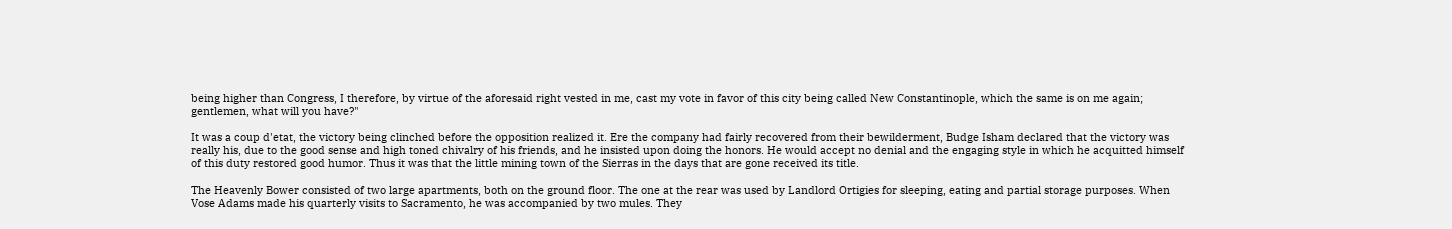being higher than Congress, I therefore, by virtue of the aforesaid right vested in me, cast my vote in favor of this city being called New Constantinople, which the same is on me again; gentlemen, what will you have?"

It was a coup d'etat, the victory being clinched before the opposition realized it. Ere the company had fairly recovered from their bewilderment, Budge Isham declared that the victory was really his, due to the good sense and high toned chivalry of his friends, and he insisted upon doing the honors. He would accept no denial and the engaging style in which he acquitted himself of this duty restored good humor. Thus it was that the little mining town of the Sierras in the days that are gone received its title.

The Heavenly Bower consisted of two large apartments, both on the ground floor. The one at the rear was used by Landlord Ortigies for sleeping, eating and partial storage purposes. When Vose Adams made his quarterly visits to Sacramento, he was accompanied by two mules. They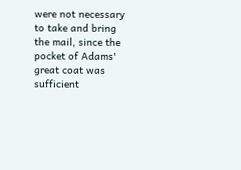were not necessary to take and bring the mail, since the pocket of Adams' great coat was sufficient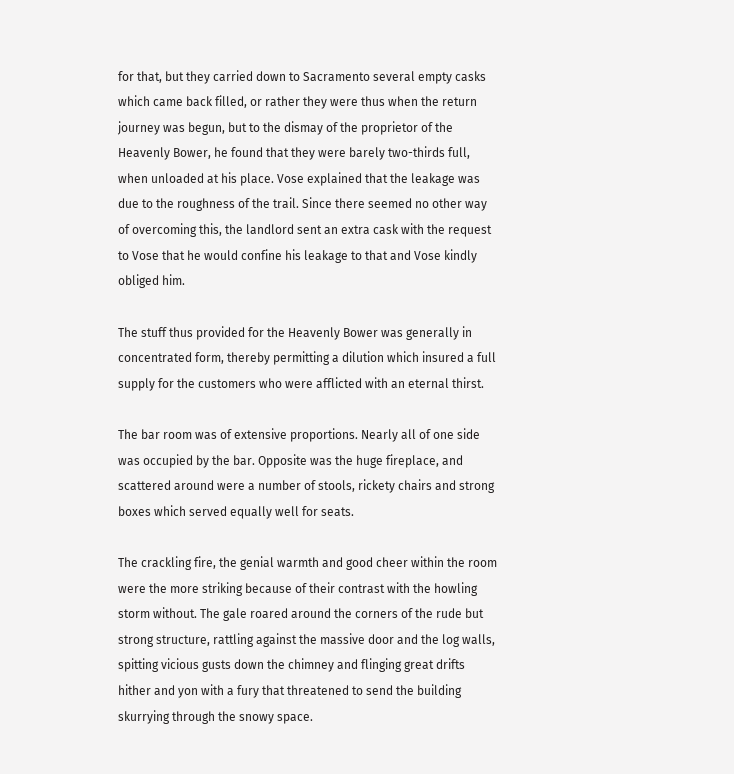for that, but they carried down to Sacramento several empty casks which came back filled, or rather they were thus when the return journey was begun, but to the dismay of the proprietor of the Heavenly Bower, he found that they were barely two-thirds full, when unloaded at his place. Vose explained that the leakage was due to the roughness of the trail. Since there seemed no other way of overcoming this, the landlord sent an extra cask with the request to Vose that he would confine his leakage to that and Vose kindly obliged him.

The stuff thus provided for the Heavenly Bower was generally in concentrated form, thereby permitting a dilution which insured a full supply for the customers who were afflicted with an eternal thirst.

The bar room was of extensive proportions. Nearly all of one side was occupied by the bar. Opposite was the huge fireplace, and scattered around were a number of stools, rickety chairs and strong boxes which served equally well for seats.

The crackling fire, the genial warmth and good cheer within the room were the more striking because of their contrast with the howling storm without. The gale roared around the corners of the rude but strong structure, rattling against the massive door and the log walls, spitting vicious gusts down the chimney and flinging great drifts hither and yon with a fury that threatened to send the building skurrying through the snowy space.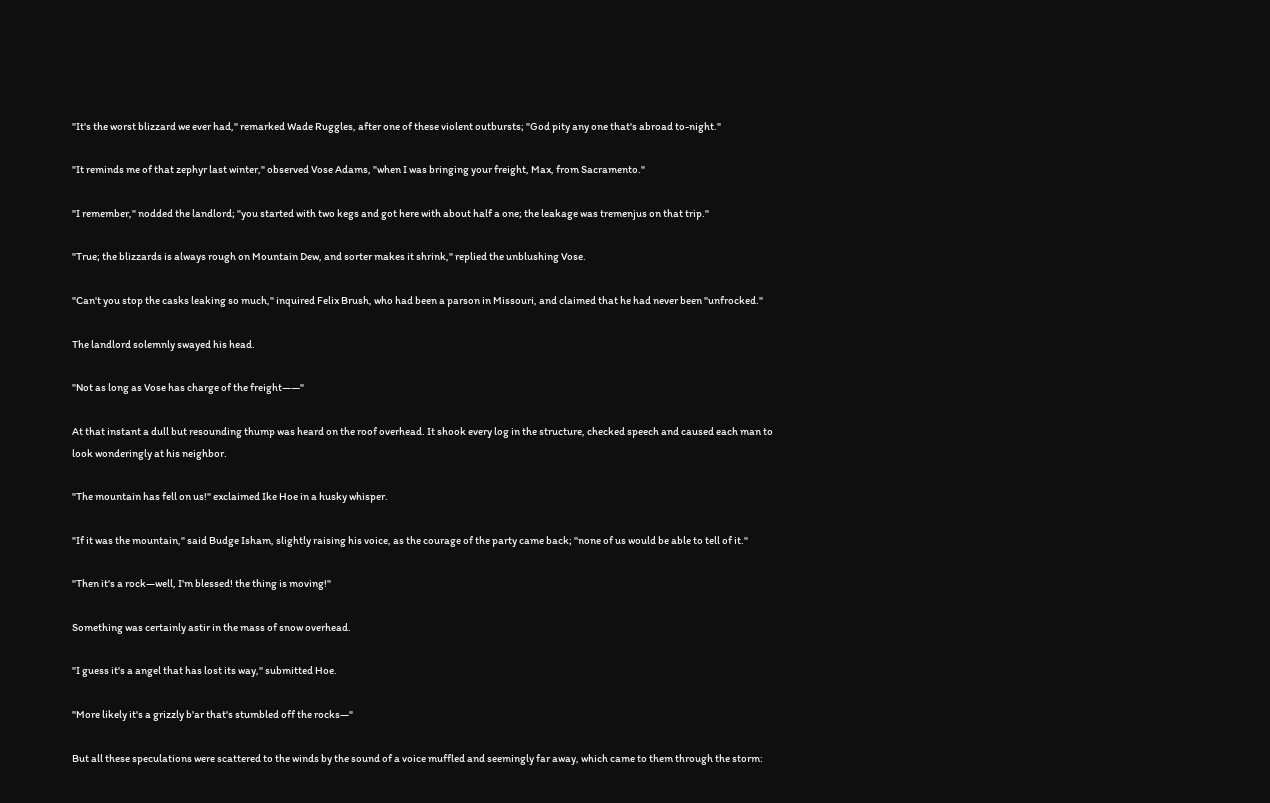"It's the worst blizzard we ever had," remarked Wade Ruggles, after one of these violent outbursts; "God pity any one that's abroad to-night."

"It reminds me of that zephyr last winter," observed Vose Adams, "when I was bringing your freight, Max, from Sacramento."

"I remember," nodded the landlord; "you started with two kegs and got here with about half a one; the leakage was tremenjus on that trip."

"True; the blizzards is always rough on Mountain Dew, and sorter makes it shrink," replied the unblushing Vose.

"Can't you stop the casks leaking so much," inquired Felix Brush, who had been a parson in Missouri, and claimed that he had never been "unfrocked."

The landlord solemnly swayed his head.

"Not as long as Vose has charge of the freight——"

At that instant a dull but resounding thump was heard on the roof overhead. It shook every log in the structure, checked speech and caused each man to look wonderingly at his neighbor.

"The mountain has fell on us!" exclaimed Ike Hoe in a husky whisper.

"If it was the mountain," said Budge Isham, slightly raising his voice, as the courage of the party came back; "none of us would be able to tell of it."

"Then it's a rock—well, I'm blessed! the thing is moving!"

Something was certainly astir in the mass of snow overhead.

"I guess it's a angel that has lost its way," submitted Hoe.

"More likely it's a grizzly b'ar that's stumbled off the rocks—"

But all these speculations were scattered to the winds by the sound of a voice muffled and seemingly far away, which came to them through the storm: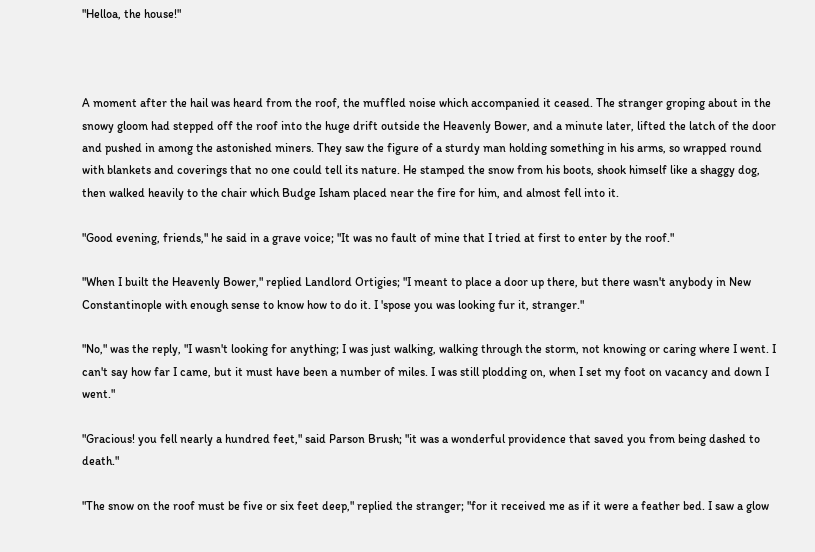"Helloa, the house!"



A moment after the hail was heard from the roof, the muffled noise which accompanied it ceased. The stranger groping about in the snowy gloom had stepped off the roof into the huge drift outside the Heavenly Bower, and a minute later, lifted the latch of the door and pushed in among the astonished miners. They saw the figure of a sturdy man holding something in his arms, so wrapped round with blankets and coverings that no one could tell its nature. He stamped the snow from his boots, shook himself like a shaggy dog, then walked heavily to the chair which Budge Isham placed near the fire for him, and almost fell into it.

"Good evening, friends," he said in a grave voice; "It was no fault of mine that I tried at first to enter by the roof."

"When I built the Heavenly Bower," replied Landlord Ortigies; "I meant to place a door up there, but there wasn't anybody in New Constantinople with enough sense to know how to do it. I 'spose you was looking fur it, stranger."

"No," was the reply, "I wasn't looking for anything; I was just walking, walking through the storm, not knowing or caring where I went. I can't say how far I came, but it must have been a number of miles. I was still plodding on, when I set my foot on vacancy and down I went."

"Gracious! you fell nearly a hundred feet," said Parson Brush; "it was a wonderful providence that saved you from being dashed to death."

"The snow on the roof must be five or six feet deep," replied the stranger; "for it received me as if it were a feather bed. I saw a glow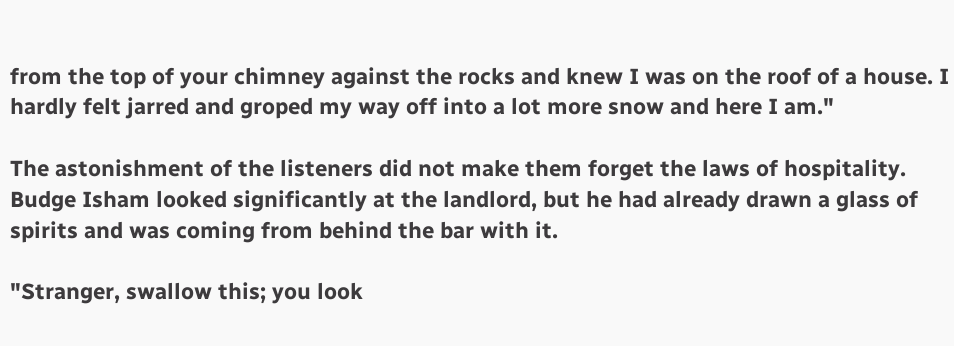from the top of your chimney against the rocks and knew I was on the roof of a house. I hardly felt jarred and groped my way off into a lot more snow and here I am."

The astonishment of the listeners did not make them forget the laws of hospitality. Budge Isham looked significantly at the landlord, but he had already drawn a glass of spirits and was coming from behind the bar with it.

"Stranger, swallow this; you look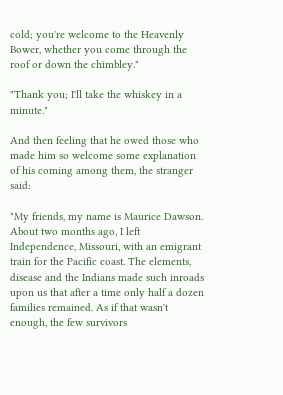cold; you're welcome to the Heavenly Bower, whether you come through the roof or down the chimbley."

"Thank you; I'll take the whiskey in a minute."

And then feeling that he owed those who made him so welcome some explanation of his coming among them, the stranger said:

"My friends, my name is Maurice Dawson. About two months ago, I left Independence, Missouri, with an emigrant train for the Pacific coast. The elements, disease and the Indians made such inroads upon us that after a time only half a dozen families remained. As if that wasn't enough, the few survivors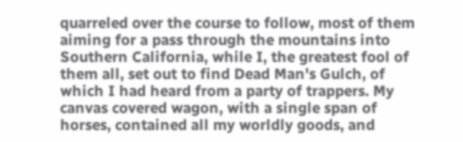quarreled over the course to follow, most of them aiming for a pass through the mountains into Southern California, while I, the greatest fool of them all, set out to find Dead Man's Gulch, of which I had heard from a party of trappers. My canvas covered wagon, with a single span of horses, contained all my worldly goods, and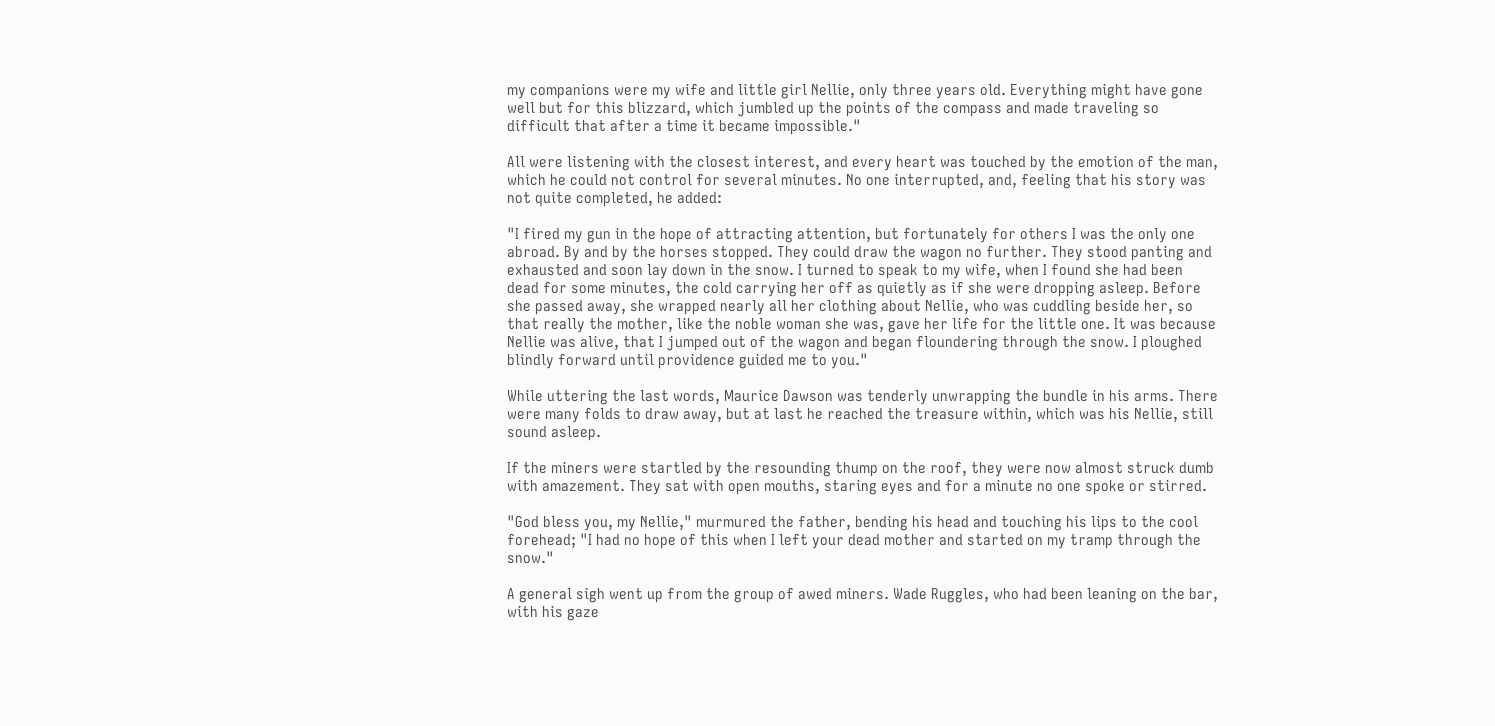my companions were my wife and little girl Nellie, only three years old. Everything might have gone well but for this blizzard, which jumbled up the points of the compass and made traveling so difficult that after a time it became impossible."

All were listening with the closest interest, and every heart was touched by the emotion of the man, which he could not control for several minutes. No one interrupted, and, feeling that his story was not quite completed, he added:

"I fired my gun in the hope of attracting attention, but fortunately for others I was the only one abroad. By and by the horses stopped. They could draw the wagon no further. They stood panting and exhausted and soon lay down in the snow. I turned to speak to my wife, when I found she had been dead for some minutes, the cold carrying her off as quietly as if she were dropping asleep. Before she passed away, she wrapped nearly all her clothing about Nellie, who was cuddling beside her, so that really the mother, like the noble woman she was, gave her life for the little one. It was because Nellie was alive, that I jumped out of the wagon and began floundering through the snow. I ploughed blindly forward until providence guided me to you."

While uttering the last words, Maurice Dawson was tenderly unwrapping the bundle in his arms. There were many folds to draw away, but at last he reached the treasure within, which was his Nellie, still sound asleep.

If the miners were startled by the resounding thump on the roof, they were now almost struck dumb with amazement. They sat with open mouths, staring eyes and for a minute no one spoke or stirred.

"God bless you, my Nellie," murmured the father, bending his head and touching his lips to the cool forehead; "I had no hope of this when I left your dead mother and started on my tramp through the snow."

A general sigh went up from the group of awed miners. Wade Ruggles, who had been leaning on the bar, with his gaze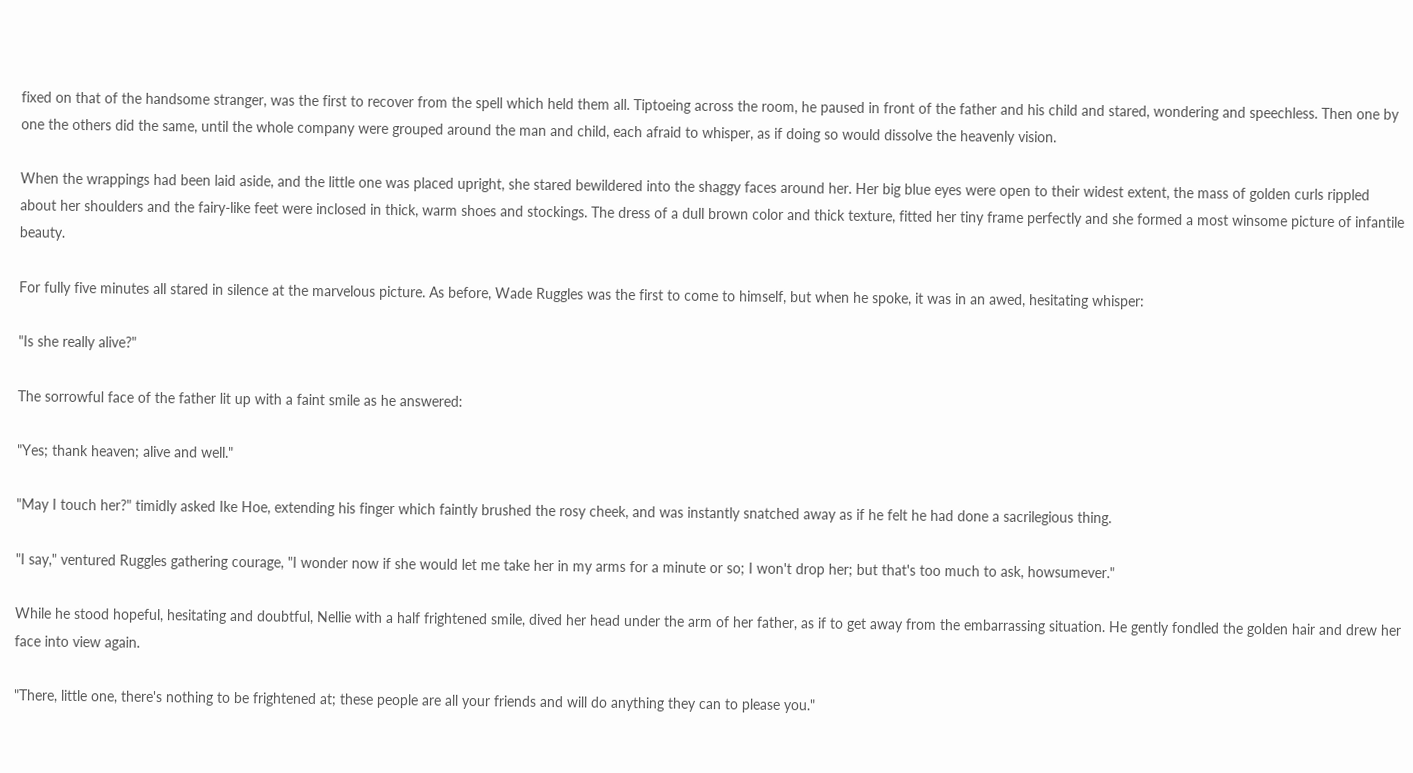fixed on that of the handsome stranger, was the first to recover from the spell which held them all. Tiptoeing across the room, he paused in front of the father and his child and stared, wondering and speechless. Then one by one the others did the same, until the whole company were grouped around the man and child, each afraid to whisper, as if doing so would dissolve the heavenly vision.

When the wrappings had been laid aside, and the little one was placed upright, she stared bewildered into the shaggy faces around her. Her big blue eyes were open to their widest extent, the mass of golden curls rippled about her shoulders and the fairy-like feet were inclosed in thick, warm shoes and stockings. The dress of a dull brown color and thick texture, fitted her tiny frame perfectly and she formed a most winsome picture of infantile beauty.

For fully five minutes all stared in silence at the marvelous picture. As before, Wade Ruggles was the first to come to himself, but when he spoke, it was in an awed, hesitating whisper:

"Is she really alive?"

The sorrowful face of the father lit up with a faint smile as he answered:

"Yes; thank heaven; alive and well."

"May I touch her?" timidly asked Ike Hoe, extending his finger which faintly brushed the rosy cheek, and was instantly snatched away as if he felt he had done a sacrilegious thing.

"I say," ventured Ruggles gathering courage, "I wonder now if she would let me take her in my arms for a minute or so; I won't drop her; but that's too much to ask, howsumever."

While he stood hopeful, hesitating and doubtful, Nellie with a half frightened smile, dived her head under the arm of her father, as if to get away from the embarrassing situation. He gently fondled the golden hair and drew her face into view again.

"There, little one, there's nothing to be frightened at; these people are all your friends and will do anything they can to please you."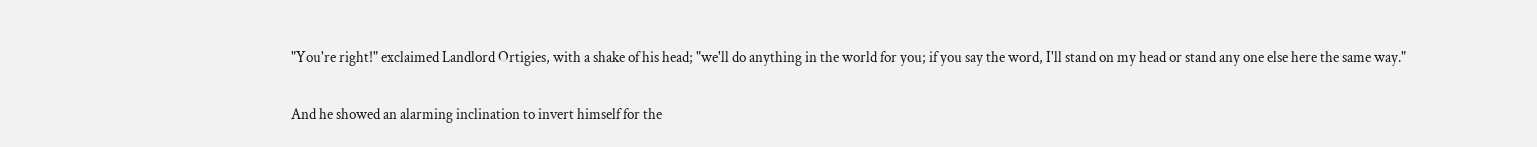"You're right!" exclaimed Landlord Ortigies, with a shake of his head; "we'll do anything in the world for you; if you say the word, I'll stand on my head or stand any one else here the same way."

And he showed an alarming inclination to invert himself for the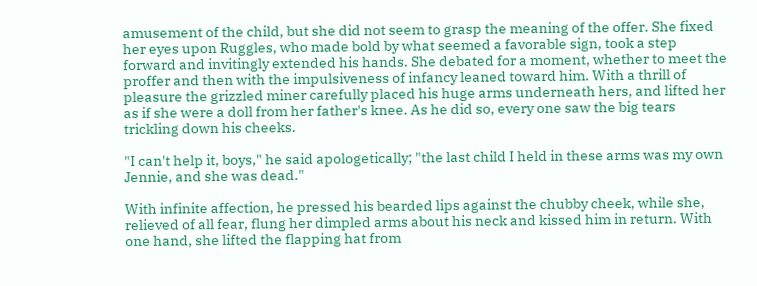amusement of the child, but she did not seem to grasp the meaning of the offer. She fixed her eyes upon Ruggles, who made bold by what seemed a favorable sign, took a step forward and invitingly extended his hands. She debated for a moment, whether to meet the proffer and then with the impulsiveness of infancy leaned toward him. With a thrill of pleasure the grizzled miner carefully placed his huge arms underneath hers, and lifted her as if she were a doll from her father's knee. As he did so, every one saw the big tears trickling down his cheeks.

"I can't help it, boys," he said apologetically; "the last child I held in these arms was my own Jennie, and she was dead."

With infinite affection, he pressed his bearded lips against the chubby cheek, while she, relieved of all fear, flung her dimpled arms about his neck and kissed him in return. With one hand, she lifted the flapping hat from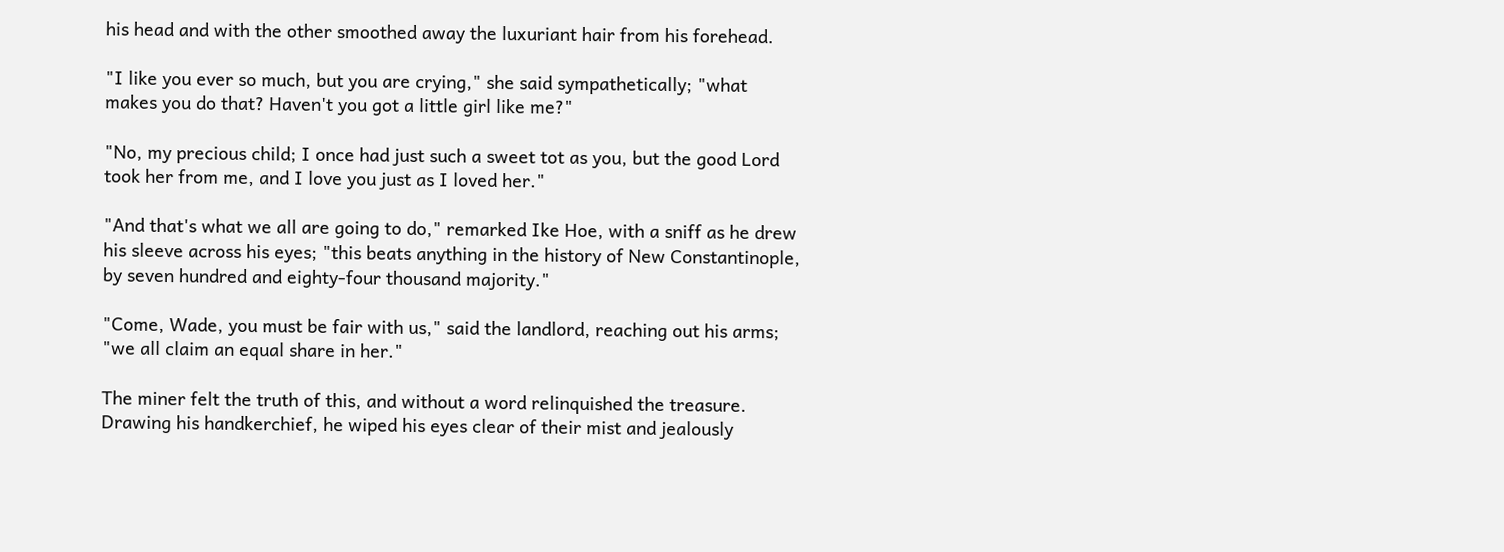his head and with the other smoothed away the luxuriant hair from his forehead.

"I like you ever so much, but you are crying," she said sympathetically; "what makes you do that? Haven't you got a little girl like me?"

"No, my precious child; I once had just such a sweet tot as you, but the good Lord took her from me, and I love you just as I loved her."

"And that's what we all are going to do," remarked Ike Hoe, with a sniff as he drew his sleeve across his eyes; "this beats anything in the history of New Constantinople, by seven hundred and eighty-four thousand majority."

"Come, Wade, you must be fair with us," said the landlord, reaching out his arms; "we all claim an equal share in her."

The miner felt the truth of this, and without a word relinquished the treasure. Drawing his handkerchief, he wiped his eyes clear of their mist and jealously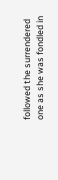followed the surrendered one as she was fondled in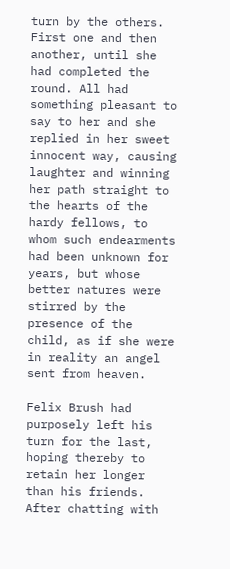turn by the others. First one and then another, until she had completed the round. All had something pleasant to say to her and she replied in her sweet innocent way, causing laughter and winning her path straight to the hearts of the hardy fellows, to whom such endearments had been unknown for years, but whose better natures were stirred by the presence of the child, as if she were in reality an angel sent from heaven.

Felix Brush had purposely left his turn for the last, hoping thereby to retain her longer than his friends. After chatting with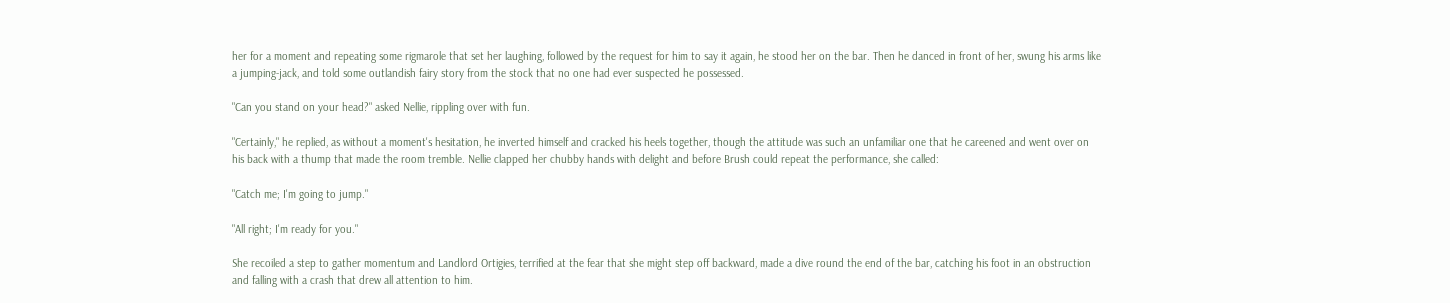her for a moment and repeating some rigmarole that set her laughing, followed by the request for him to say it again, he stood her on the bar. Then he danced in front of her, swung his arms like a jumping-jack, and told some outlandish fairy story from the stock that no one had ever suspected he possessed.

"Can you stand on your head?" asked Nellie, rippling over with fun.

"Certainly," he replied, as without a moment's hesitation, he inverted himself and cracked his heels together, though the attitude was such an unfamiliar one that he careened and went over on his back with a thump that made the room tremble. Nellie clapped her chubby hands with delight and before Brush could repeat the performance, she called:

"Catch me; I'm going to jump."

"All right; I'm ready for you."

She recoiled a step to gather momentum and Landlord Ortigies, terrified at the fear that she might step off backward, made a dive round the end of the bar, catching his foot in an obstruction and falling with a crash that drew all attention to him.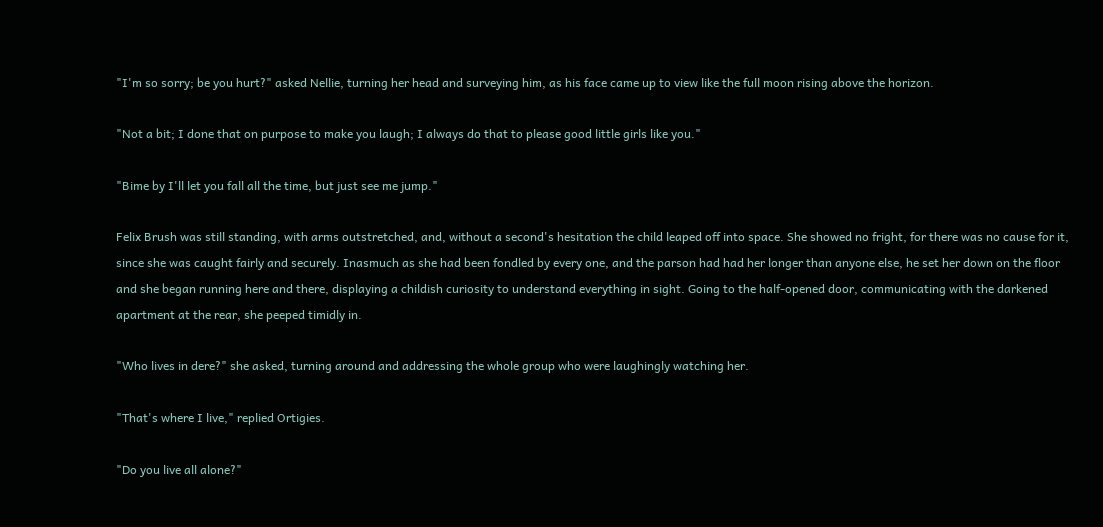"I'm so sorry; be you hurt?" asked Nellie, turning her head and surveying him, as his face came up to view like the full moon rising above the horizon.

"Not a bit; I done that on purpose to make you laugh; I always do that to please good little girls like you."

"Bime by I'll let you fall all the time, but just see me jump."

Felix Brush was still standing, with arms outstretched, and, without a second's hesitation the child leaped off into space. She showed no fright, for there was no cause for it, since she was caught fairly and securely. Inasmuch as she had been fondled by every one, and the parson had had her longer than anyone else, he set her down on the floor and she began running here and there, displaying a childish curiosity to understand everything in sight. Going to the half-opened door, communicating with the darkened apartment at the rear, she peeped timidly in.

"Who lives in dere?" she asked, turning around and addressing the whole group who were laughingly watching her.

"That's where I live," replied Ortigies.

"Do you live all alone?"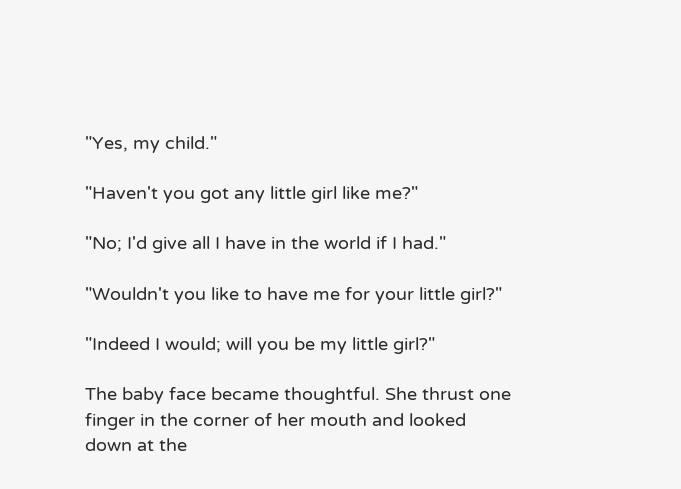"Yes, my child."

"Haven't you got any little girl like me?"

"No; I'd give all I have in the world if I had."

"Wouldn't you like to have me for your little girl?"

"Indeed I would; will you be my little girl?"

The baby face became thoughtful. She thrust one finger in the corner of her mouth and looked down at the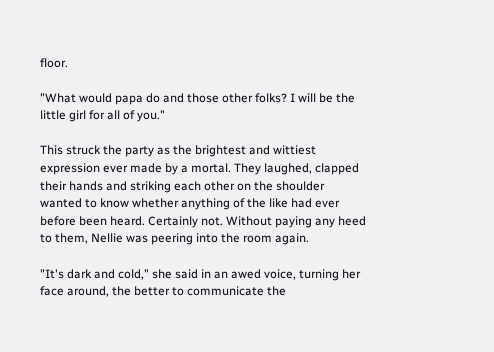floor.

"What would papa do and those other folks? I will be the little girl for all of you."

This struck the party as the brightest and wittiest expression ever made by a mortal. They laughed, clapped their hands and striking each other on the shoulder wanted to know whether anything of the like had ever before been heard. Certainly not. Without paying any heed to them, Nellie was peering into the room again.

"It's dark and cold," she said in an awed voice, turning her face around, the better to communicate the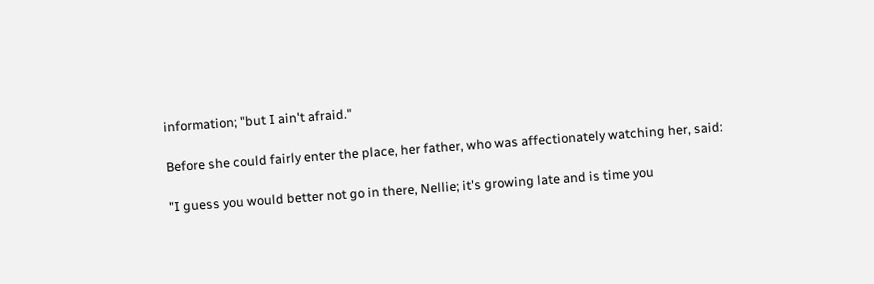information; "but I ain't afraid."

Before she could fairly enter the place, her father, who was affectionately watching her, said:

"I guess you would better not go in there, Nellie; it's growing late and is time you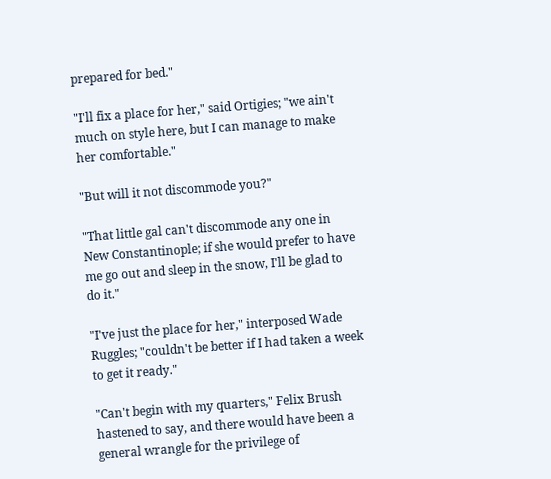prepared for bed."

"I'll fix a place for her," said Ortigies; "we ain't much on style here, but I can manage to make her comfortable."

"But will it not discommode you?"

"That little gal can't discommode any one in New Constantinople; if she would prefer to have me go out and sleep in the snow, I'll be glad to do it."

"I've just the place for her," interposed Wade Ruggles; "couldn't be better if I had taken a week to get it ready."

"Can't begin with my quarters," Felix Brush hastened to say, and there would have been a general wrangle for the privilege of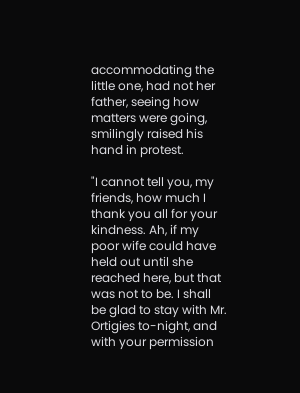accommodating the little one, had not her father, seeing how matters were going, smilingly raised his hand in protest.

"I cannot tell you, my friends, how much I thank you all for your kindness. Ah, if my poor wife could have held out until she reached here, but that was not to be. I shall be glad to stay with Mr. Ortigies to-night, and with your permission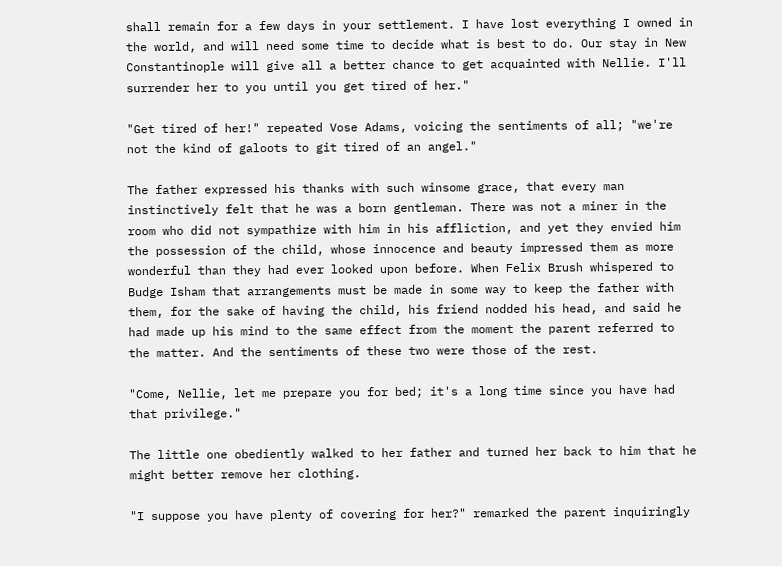shall remain for a few days in your settlement. I have lost everything I owned in the world, and will need some time to decide what is best to do. Our stay in New Constantinople will give all a better chance to get acquainted with Nellie. I'll surrender her to you until you get tired of her."

"Get tired of her!" repeated Vose Adams, voicing the sentiments of all; "we're not the kind of galoots to git tired of an angel."

The father expressed his thanks with such winsome grace, that every man instinctively felt that he was a born gentleman. There was not a miner in the room who did not sympathize with him in his affliction, and yet they envied him the possession of the child, whose innocence and beauty impressed them as more wonderful than they had ever looked upon before. When Felix Brush whispered to Budge Isham that arrangements must be made in some way to keep the father with them, for the sake of having the child, his friend nodded his head, and said he had made up his mind to the same effect from the moment the parent referred to the matter. And the sentiments of these two were those of the rest.

"Come, Nellie, let me prepare you for bed; it's a long time since you have had that privilege."

The little one obediently walked to her father and turned her back to him that he might better remove her clothing.

"I suppose you have plenty of covering for her?" remarked the parent inquiringly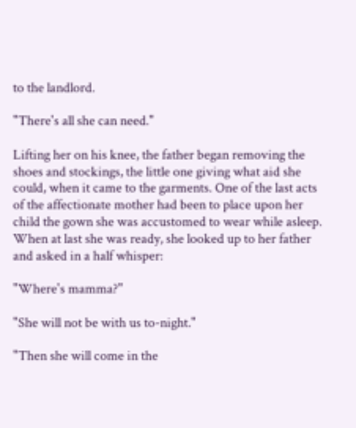to the landlord.

"There's all she can need."

Lifting her on his knee, the father began removing the shoes and stockings, the little one giving what aid she could, when it came to the garments. One of the last acts of the affectionate mother had been to place upon her child the gown she was accustomed to wear while asleep. When at last she was ready, she looked up to her father and asked in a half whisper:

"Where's mamma?"

"She will not be with us to-night."

"Then she will come in the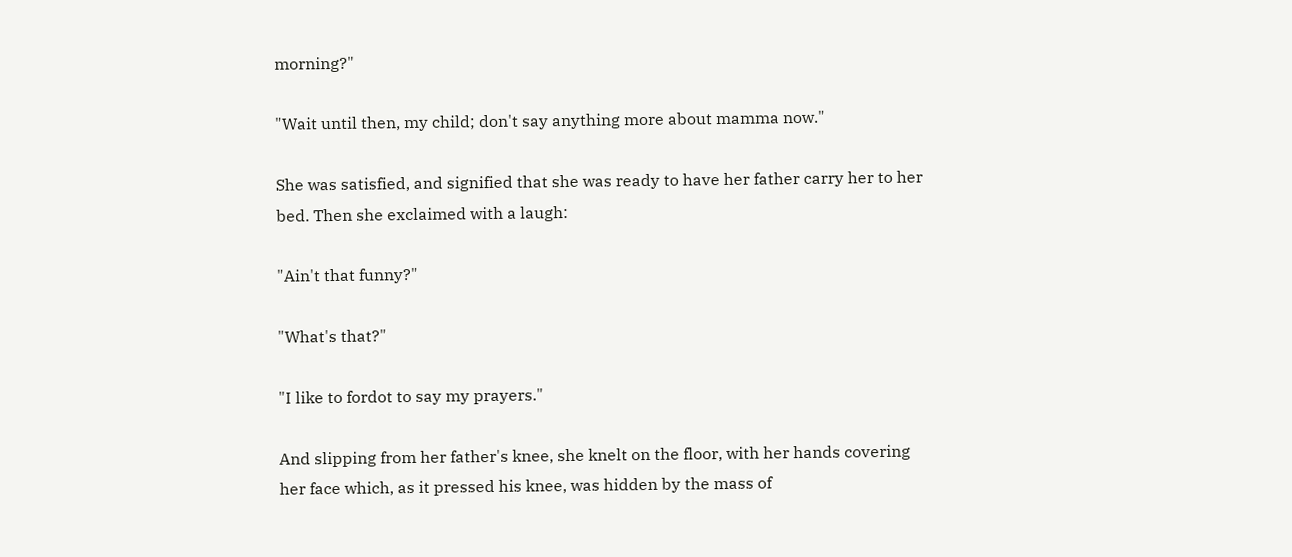morning?"

"Wait until then, my child; don't say anything more about mamma now."

She was satisfied, and signified that she was ready to have her father carry her to her bed. Then she exclaimed with a laugh:

"Ain't that funny?"

"What's that?"

"I like to fordot to say my prayers."

And slipping from her father's knee, she knelt on the floor, with her hands covering her face which, as it pressed his knee, was hidden by the mass of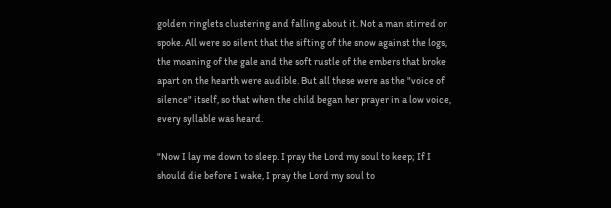golden ringlets clustering and falling about it. Not a man stirred or spoke. All were so silent that the sifting of the snow against the logs, the moaning of the gale and the soft rustle of the embers that broke apart on the hearth were audible. But all these were as the "voice of silence" itself, so that when the child began her prayer in a low voice, every syllable was heard.

"Now I lay me down to sleep. I pray the Lord my soul to keep; If I should die before I wake, I pray the Lord my soul to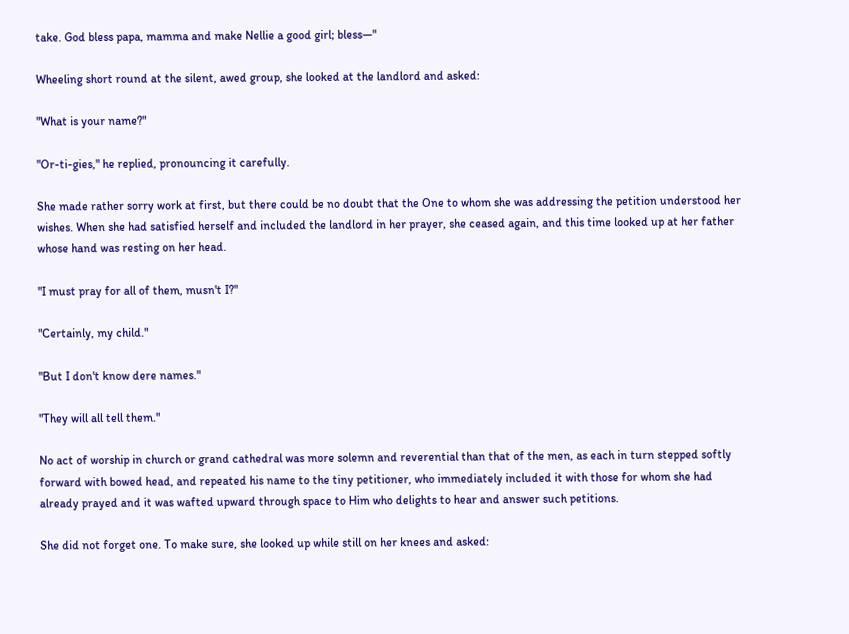take. God bless papa, mamma and make Nellie a good girl; bless—"

Wheeling short round at the silent, awed group, she looked at the landlord and asked:

"What is your name?"

"Or-ti-gies," he replied, pronouncing it carefully.

She made rather sorry work at first, but there could be no doubt that the One to whom she was addressing the petition understood her wishes. When she had satisfied herself and included the landlord in her prayer, she ceased again, and this time looked up at her father whose hand was resting on her head.

"I must pray for all of them, musn't I?"

"Certainly, my child."

"But I don't know dere names."

"They will all tell them."

No act of worship in church or grand cathedral was more solemn and reverential than that of the men, as each in turn stepped softly forward with bowed head, and repeated his name to the tiny petitioner, who immediately included it with those for whom she had already prayed and it was wafted upward through space to Him who delights to hear and answer such petitions.

She did not forget one. To make sure, she looked up while still on her knees and asked: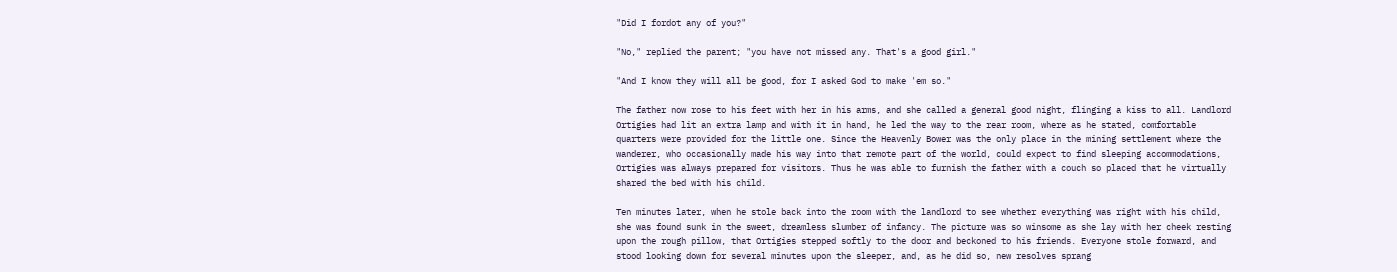"Did I fordot any of you?"

"No," replied the parent; "you have not missed any. That's a good girl."

"And I know they will all be good, for I asked God to make 'em so."

The father now rose to his feet with her in his arms, and she called a general good night, flinging a kiss to all. Landlord Ortigies had lit an extra lamp and with it in hand, he led the way to the rear room, where as he stated, comfortable quarters were provided for the little one. Since the Heavenly Bower was the only place in the mining settlement where the wanderer, who occasionally made his way into that remote part of the world, could expect to find sleeping accommodations, Ortigies was always prepared for visitors. Thus he was able to furnish the father with a couch so placed that he virtually shared the bed with his child.

Ten minutes later, when he stole back into the room with the landlord to see whether everything was right with his child, she was found sunk in the sweet, dreamless slumber of infancy. The picture was so winsome as she lay with her cheek resting upon the rough pillow, that Ortigies stepped softly to the door and beckoned to his friends. Everyone stole forward, and stood looking down for several minutes upon the sleeper, and, as he did so, new resolves sprang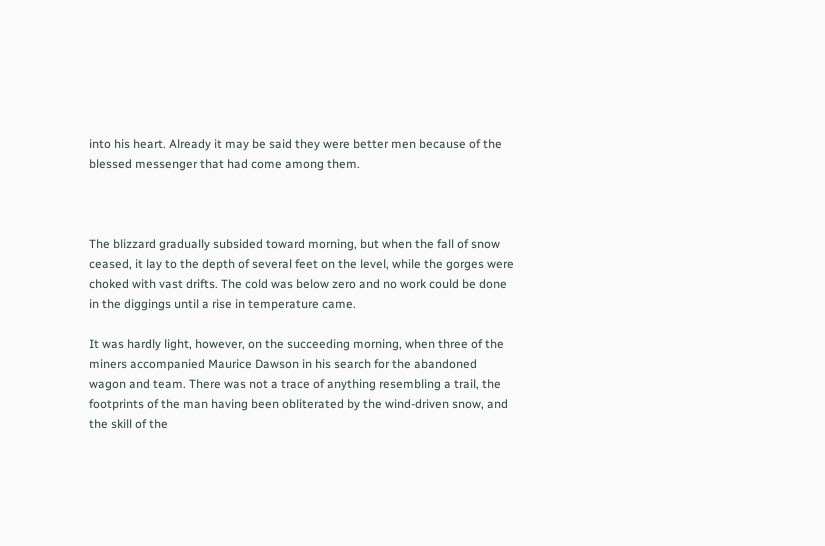into his heart. Already it may be said they were better men because of the blessed messenger that had come among them.



The blizzard gradually subsided toward morning, but when the fall of snow ceased, it lay to the depth of several feet on the level, while the gorges were choked with vast drifts. The cold was below zero and no work could be done in the diggings until a rise in temperature came.

It was hardly light, however, on the succeeding morning, when three of the miners accompanied Maurice Dawson in his search for the abandoned wagon and team. There was not a trace of anything resembling a trail, the footprints of the man having been obliterated by the wind-driven snow, and the skill of the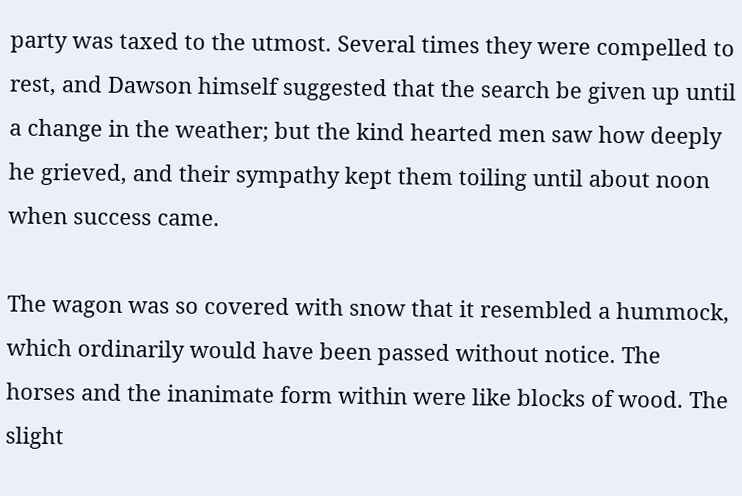party was taxed to the utmost. Several times they were compelled to rest, and Dawson himself suggested that the search be given up until a change in the weather; but the kind hearted men saw how deeply he grieved, and their sympathy kept them toiling until about noon when success came.

The wagon was so covered with snow that it resembled a hummock, which ordinarily would have been passed without notice. The horses and the inanimate form within were like blocks of wood. The slight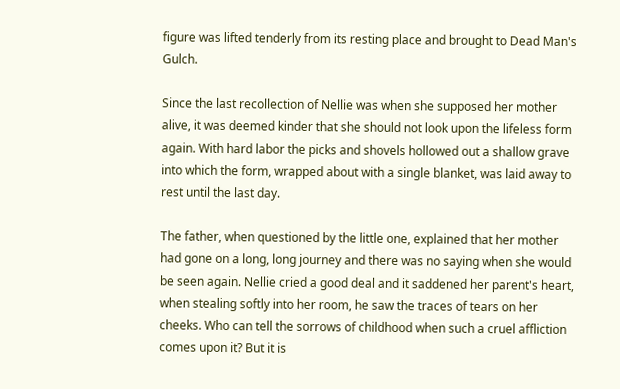figure was lifted tenderly from its resting place and brought to Dead Man's Gulch.

Since the last recollection of Nellie was when she supposed her mother alive, it was deemed kinder that she should not look upon the lifeless form again. With hard labor the picks and shovels hollowed out a shallow grave into which the form, wrapped about with a single blanket, was laid away to rest until the last day.

The father, when questioned by the little one, explained that her mother had gone on a long, long journey and there was no saying when she would be seen again. Nellie cried a good deal and it saddened her parent's heart, when stealing softly into her room, he saw the traces of tears on her cheeks. Who can tell the sorrows of childhood when such a cruel affliction comes upon it? But it is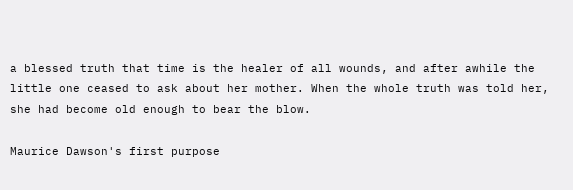a blessed truth that time is the healer of all wounds, and after awhile the little one ceased to ask about her mother. When the whole truth was told her, she had become old enough to bear the blow.

Maurice Dawson's first purpose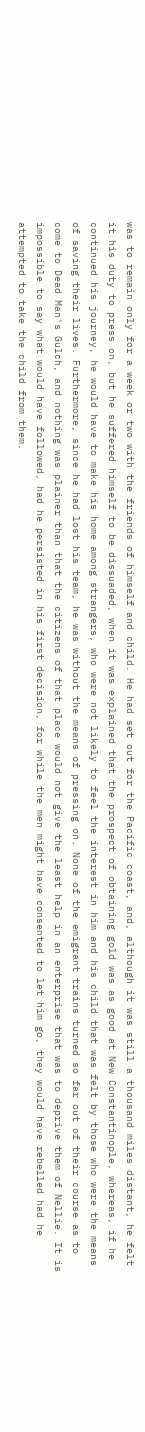was to remain only for a week or two with the friends of himself and child. He had set out for the Pacific coast, and, although it was still a thousand miles distant, he felt it his duty to press on, but he suffered himself to be dissuaded, when it was explained that the prospect of obtaining gold was as good at New Constantinople, whereas, if he continued his journey, he would have to make his home among strangers, who were not likely to feel the interest in him and his child that was felt by those who were the means of saving their lives. Furthermore, since he had lost his team, he was without the means of pressing on. None of the emigrant trains turned so far out of their course as to come to Dead Man's Gulch, and nothing was plainer than that the citizens of that place would not give the least help in an enterprise that was to deprive them of Nellie. It is impossible to say what would have followed, had he persisted in his first decision, for while the men might have consented to let him go, they would have rebelled had he attempted to take the child from them.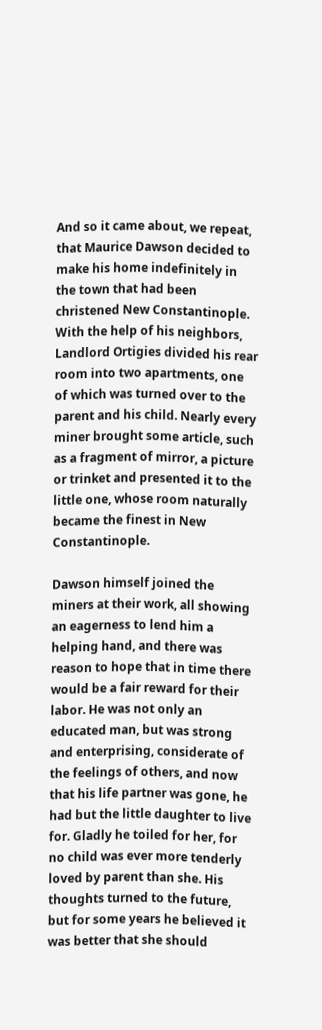And so it came about, we repeat, that Maurice Dawson decided to make his home indefinitely in the town that had been christened New Constantinople. With the help of his neighbors, Landlord Ortigies divided his rear room into two apartments, one of which was turned over to the parent and his child. Nearly every miner brought some article, such as a fragment of mirror, a picture or trinket and presented it to the little one, whose room naturally became the finest in New Constantinople.

Dawson himself joined the miners at their work, all showing an eagerness to lend him a helping hand, and there was reason to hope that in time there would be a fair reward for their labor. He was not only an educated man, but was strong and enterprising, considerate of the feelings of others, and now that his life partner was gone, he had but the little daughter to live for. Gladly he toiled for her, for no child was ever more tenderly loved by parent than she. His thoughts turned to the future, but for some years he believed it was better that she should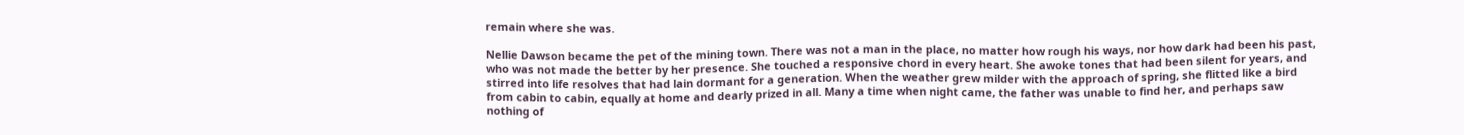remain where she was.

Nellie Dawson became the pet of the mining town. There was not a man in the place, no matter how rough his ways, nor how dark had been his past, who was not made the better by her presence. She touched a responsive chord in every heart. She awoke tones that had been silent for years, and stirred into life resolves that had lain dormant for a generation. When the weather grew milder with the approach of spring, she flitted like a bird from cabin to cabin, equally at home and dearly prized in all. Many a time when night came, the father was unable to find her, and perhaps saw nothing of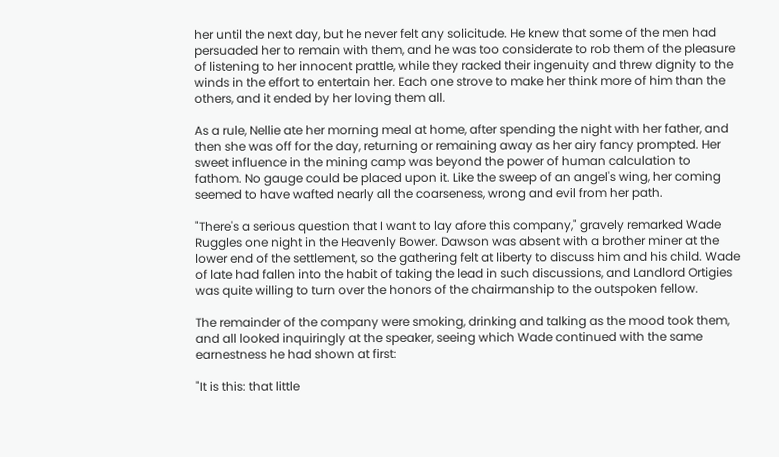her until the next day, but he never felt any solicitude. He knew that some of the men had persuaded her to remain with them, and he was too considerate to rob them of the pleasure of listening to her innocent prattle, while they racked their ingenuity and threw dignity to the winds in the effort to entertain her. Each one strove to make her think more of him than the others, and it ended by her loving them all.

As a rule, Nellie ate her morning meal at home, after spending the night with her father, and then she was off for the day, returning or remaining away as her airy fancy prompted. Her sweet influence in the mining camp was beyond the power of human calculation to fathom. No gauge could be placed upon it. Like the sweep of an angel's wing, her coming seemed to have wafted nearly all the coarseness, wrong and evil from her path.

"There's a serious question that I want to lay afore this company," gravely remarked Wade Ruggles one night in the Heavenly Bower. Dawson was absent with a brother miner at the lower end of the settlement, so the gathering felt at liberty to discuss him and his child. Wade of late had fallen into the habit of taking the lead in such discussions, and Landlord Ortigies was quite willing to turn over the honors of the chairmanship to the outspoken fellow.

The remainder of the company were smoking, drinking and talking as the mood took them, and all looked inquiringly at the speaker, seeing which Wade continued with the same earnestness he had shown at first:

"It is this: that little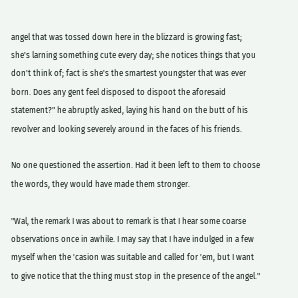angel that was tossed down here in the blizzard is growing fast; she's larning something cute every day; she notices things that you don't think of; fact is she's the smartest youngster that was ever born. Does any gent feel disposed to dispoot the aforesaid statement?" he abruptly asked, laying his hand on the butt of his revolver and looking severely around in the faces of his friends.

No one questioned the assertion. Had it been left to them to choose the words, they would have made them stronger.

"Wal, the remark I was about to remark is that I hear some coarse observations once in awhile. I may say that I have indulged in a few myself when the 'casion was suitable and called for 'em, but I want to give notice that the thing must stop in the presence of the angel."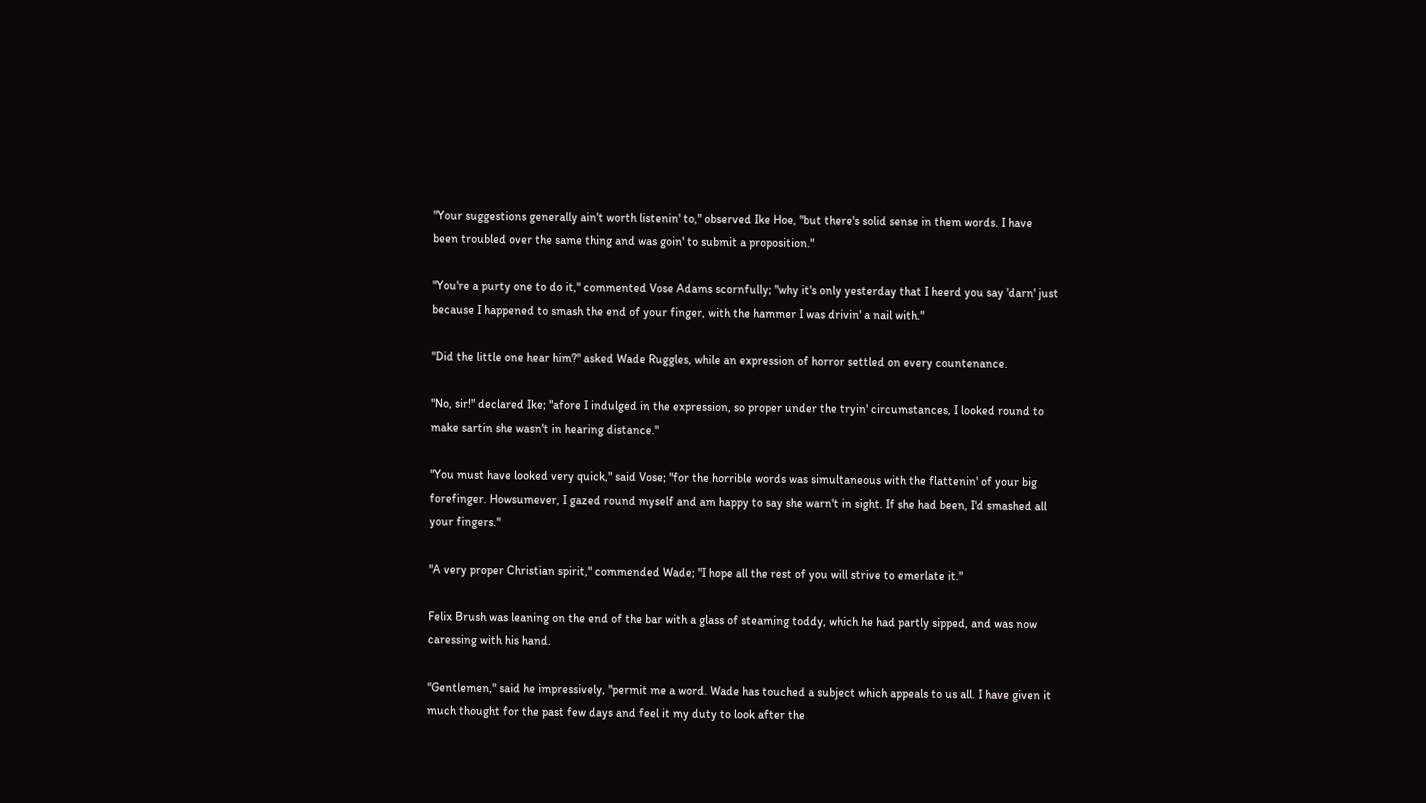"Your suggestions generally ain't worth listenin' to," observed Ike Hoe, "but there's solid sense in them words. I have been troubled over the same thing and was goin' to submit a proposition."

"You're a purty one to do it," commented Vose Adams scornfully; "why it's only yesterday that I heerd you say 'darn' just because I happened to smash the end of your finger, with the hammer I was drivin' a nail with."

"Did the little one hear him?" asked Wade Ruggles, while an expression of horror settled on every countenance.

"No, sir!" declared Ike; "afore I indulged in the expression, so proper under the tryin' circumstances, I looked round to make sartin she wasn't in hearing distance."

"You must have looked very quick," said Vose; "for the horrible words was simultaneous with the flattenin' of your big forefinger. Howsumever, I gazed round myself and am happy to say she warn't in sight. If she had been, I'd smashed all your fingers."

"A very proper Christian spirit," commended Wade; "I hope all the rest of you will strive to emerlate it."

Felix Brush was leaning on the end of the bar with a glass of steaming toddy, which he had partly sipped, and was now caressing with his hand.

"Gentlemen," said he impressively, "permit me a word. Wade has touched a subject which appeals to us all. I have given it much thought for the past few days and feel it my duty to look after the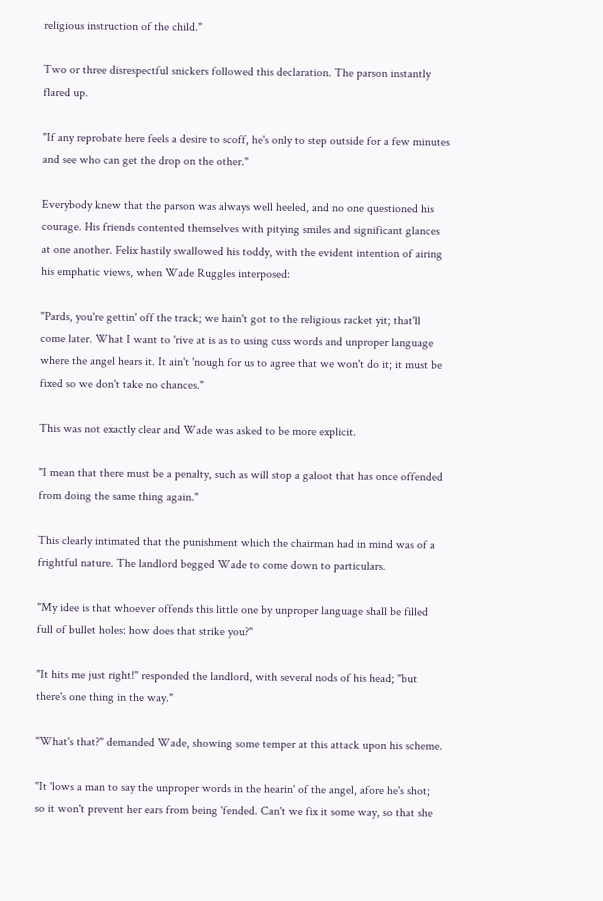religious instruction of the child."

Two or three disrespectful snickers followed this declaration. The parson instantly flared up.

"If any reprobate here feels a desire to scoff, he's only to step outside for a few minutes and see who can get the drop on the other."

Everybody knew that the parson was always well heeled, and no one questioned his courage. His friends contented themselves with pitying smiles and significant glances at one another. Felix hastily swallowed his toddy, with the evident intention of airing his emphatic views, when Wade Ruggles interposed:

"Pards, you're gettin' off the track; we hain't got to the religious racket yit; that'll come later. What I want to 'rive at is as to using cuss words and unproper language where the angel hears it. It ain't 'nough for us to agree that we won't do it; it must be fixed so we don't take no chances."

This was not exactly clear and Wade was asked to be more explicit.

"I mean that there must be a penalty, such as will stop a galoot that has once offended from doing the same thing again."

This clearly intimated that the punishment which the chairman had in mind was of a frightful nature. The landlord begged Wade to come down to particulars.

"My idee is that whoever offends this little one by unproper language shall be filled full of bullet holes: how does that strike you?"

"It hits me just right!" responded the landlord, with several nods of his head; "but there's one thing in the way."

"What's that?" demanded Wade, showing some temper at this attack upon his scheme.

"It 'lows a man to say the unproper words in the hearin' of the angel, afore he's shot; so it won't prevent her ears from being 'fended. Can't we fix it some way, so that she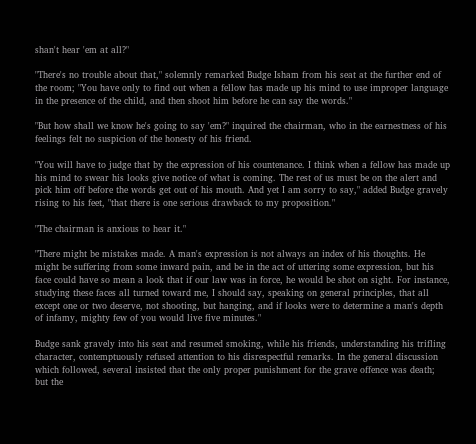shan't hear 'em at all?"

"There's no trouble about that," solemnly remarked Budge Isham from his seat at the further end of the room; "You have only to find out when a fellow has made up his mind to use improper language in the presence of the child, and then shoot him before he can say the words."

"But how shall we know he's going to say 'em?" inquired the chairman, who in the earnestness of his feelings felt no suspicion of the honesty of his friend.

"You will have to judge that by the expression of his countenance. I think when a fellow has made up his mind to swear his looks give notice of what is coming. The rest of us must be on the alert and pick him off before the words get out of his mouth. And yet I am sorry to say," added Budge gravely rising to his feet, "that there is one serious drawback to my proposition."

"The chairman is anxious to hear it."

"There might be mistakes made. A man's expression is not always an index of his thoughts. He might be suffering from some inward pain, and be in the act of uttering some expression, but his face could have so mean a look that if our law was in force, he would be shot on sight. For instance, studying these faces all turned toward me, I should say, speaking on general principles, that all except one or two deserve, not shooting, but hanging, and if looks were to determine a man's depth of infamy, mighty few of you would live five minutes."

Budge sank gravely into his seat and resumed smoking, while his friends, understanding his trifling character, contemptuously refused attention to his disrespectful remarks. In the general discussion which followed, several insisted that the only proper punishment for the grave offence was death; but the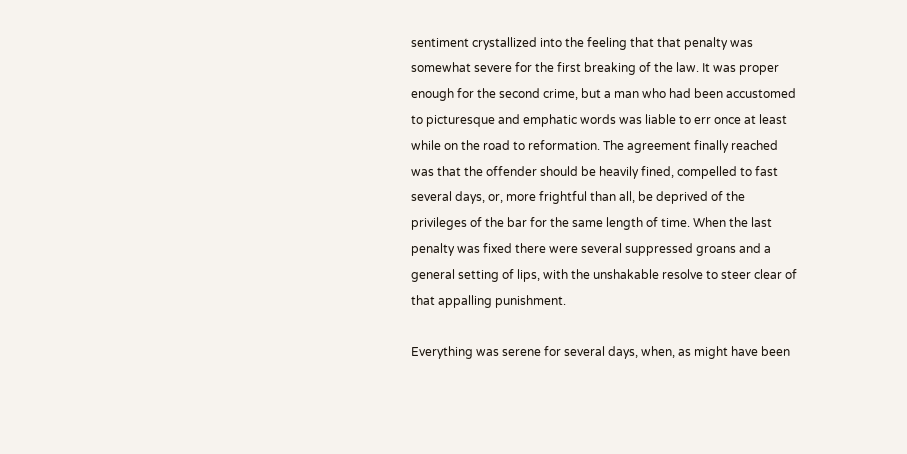sentiment crystallized into the feeling that that penalty was somewhat severe for the first breaking of the law. It was proper enough for the second crime, but a man who had been accustomed to picturesque and emphatic words was liable to err once at least while on the road to reformation. The agreement finally reached was that the offender should be heavily fined, compelled to fast several days, or, more frightful than all, be deprived of the privileges of the bar for the same length of time. When the last penalty was fixed there were several suppressed groans and a general setting of lips, with the unshakable resolve to steer clear of that appalling punishment.

Everything was serene for several days, when, as might have been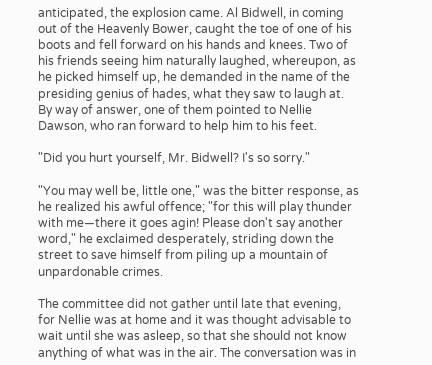anticipated, the explosion came. Al Bidwell, in coming out of the Heavenly Bower, caught the toe of one of his boots and fell forward on his hands and knees. Two of his friends seeing him naturally laughed, whereupon, as he picked himself up, he demanded in the name of the presiding genius of hades, what they saw to laugh at. By way of answer, one of them pointed to Nellie Dawson, who ran forward to help him to his feet.

"Did you hurt yourself, Mr. Bidwell? I's so sorry."

"You may well be, little one," was the bitter response, as he realized his awful offence; "for this will play thunder with me—there it goes agin! Please don't say another word," he exclaimed desperately, striding down the street to save himself from piling up a mountain of unpardonable crimes.

The committee did not gather until late that evening, for Nellie was at home and it was thought advisable to wait until she was asleep, so that she should not know anything of what was in the air. The conversation was in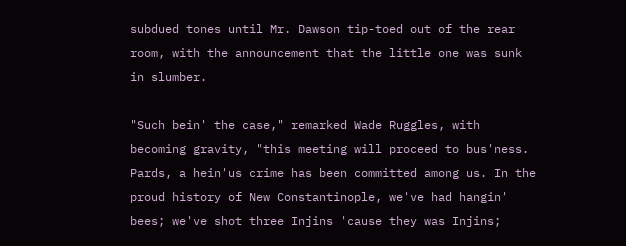subdued tones until Mr. Dawson tip-toed out of the rear room, with the announcement that the little one was sunk in slumber.

"Such bein' the case," remarked Wade Ruggles, with becoming gravity, "this meeting will proceed to bus'ness. Pards, a hein'us crime has been committed among us. In the proud history of New Constantinople, we've had hangin' bees; we've shot three Injins 'cause they was Injins;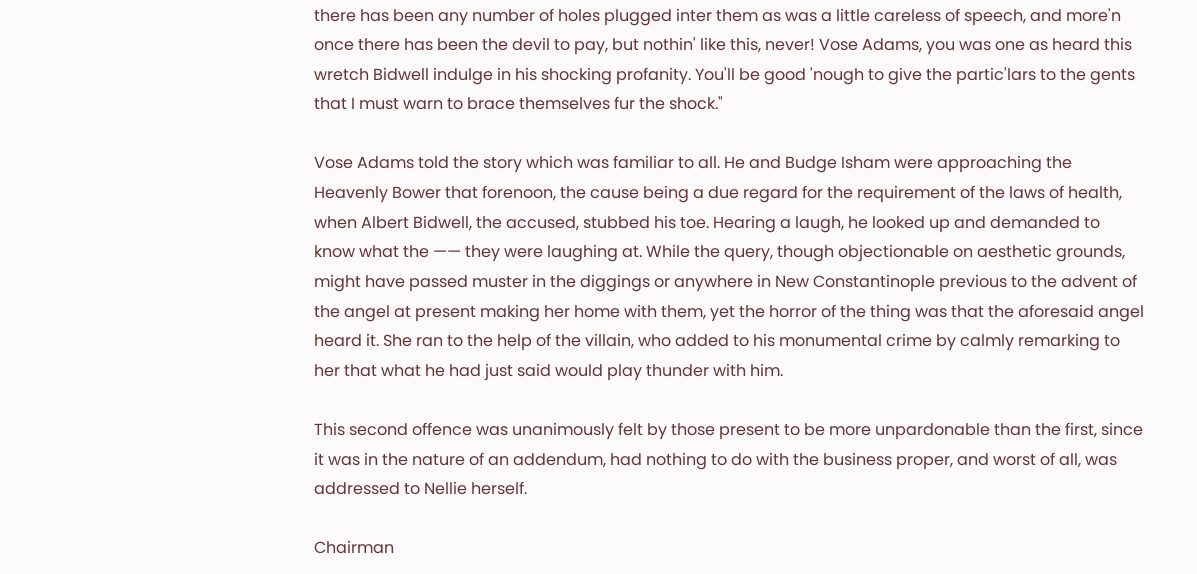there has been any number of holes plugged inter them as was a little careless of speech, and more'n once there has been the devil to pay, but nothin' like this, never! Vose Adams, you was one as heard this wretch Bidwell indulge in his shocking profanity. You'll be good 'nough to give the partic'lars to the gents that I must warn to brace themselves fur the shock."

Vose Adams told the story which was familiar to all. He and Budge Isham were approaching the Heavenly Bower that forenoon, the cause being a due regard for the requirement of the laws of health, when Albert Bidwell, the accused, stubbed his toe. Hearing a laugh, he looked up and demanded to know what the —— they were laughing at. While the query, though objectionable on aesthetic grounds, might have passed muster in the diggings or anywhere in New Constantinople previous to the advent of the angel at present making her home with them, yet the horror of the thing was that the aforesaid angel heard it. She ran to the help of the villain, who added to his monumental crime by calmly remarking to her that what he had just said would play thunder with him.

This second offence was unanimously felt by those present to be more unpardonable than the first, since it was in the nature of an addendum, had nothing to do with the business proper, and worst of all, was addressed to Nellie herself.

Chairman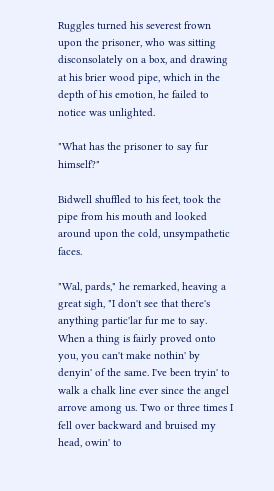Ruggles turned his severest frown upon the prisoner, who was sitting disconsolately on a box, and drawing at his brier wood pipe, which in the depth of his emotion, he failed to notice was unlighted.

"What has the prisoner to say fur himself?"

Bidwell shuffled to his feet, took the pipe from his mouth and looked around upon the cold, unsympathetic faces.

"Wal, pards," he remarked, heaving a great sigh, "I don't see that there's anything partic'lar fur me to say. When a thing is fairly proved onto you, you can't make nothin' by denyin' of the same. I've been tryin' to walk a chalk line ever since the angel arrove among us. Two or three times I fell over backward and bruised my head, owin' to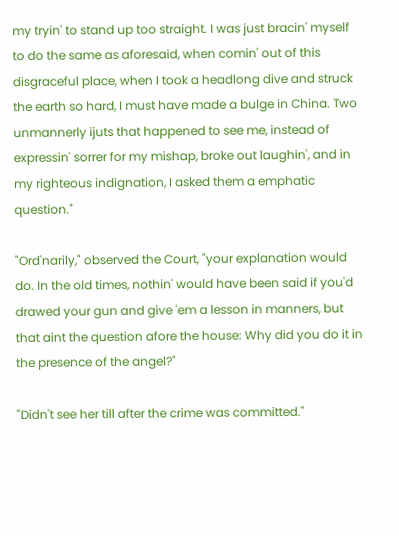my tryin' to stand up too straight. I was just bracin' myself to do the same as aforesaid, when comin' out of this disgraceful place, when I took a headlong dive and struck the earth so hard, I must have made a bulge in China. Two unmannerly ijuts that happened to see me, instead of expressin' sorrer for my mishap, broke out laughin', and in my righteous indignation, I asked them a emphatic question."

"Ord'narily," observed the Court, "your explanation would do. In the old times, nothin' would have been said if you'd drawed your gun and give 'em a lesson in manners, but that aint the question afore the house: Why did you do it in the presence of the angel?"

"Didn't see her till after the crime was committed."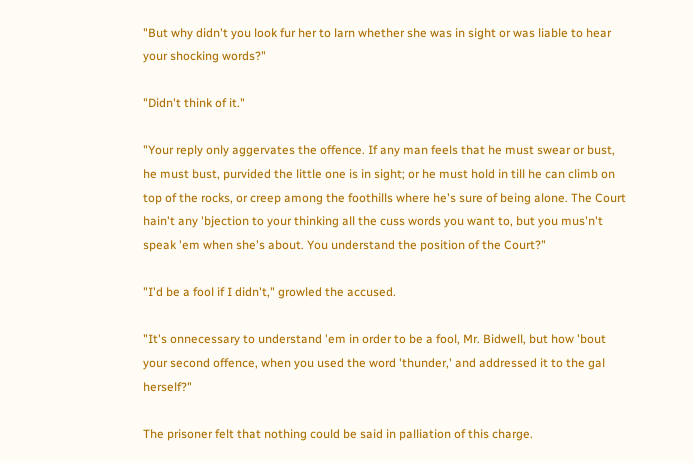"But why didn't you look fur her to larn whether she was in sight or was liable to hear your shocking words?"

"Didn't think of it."

"Your reply only aggervates the offence. If any man feels that he must swear or bust, he must bust, purvided the little one is in sight; or he must hold in till he can climb on top of the rocks, or creep among the foothills where he's sure of being alone. The Court hain't any 'bjection to your thinking all the cuss words you want to, but you mus'n't speak 'em when she's about. You understand the position of the Court?"

"I'd be a fool if I didn't," growled the accused.

"It's onnecessary to understand 'em in order to be a fool, Mr. Bidwell, but how 'bout your second offence, when you used the word 'thunder,' and addressed it to the gal herself?"

The prisoner felt that nothing could be said in palliation of this charge.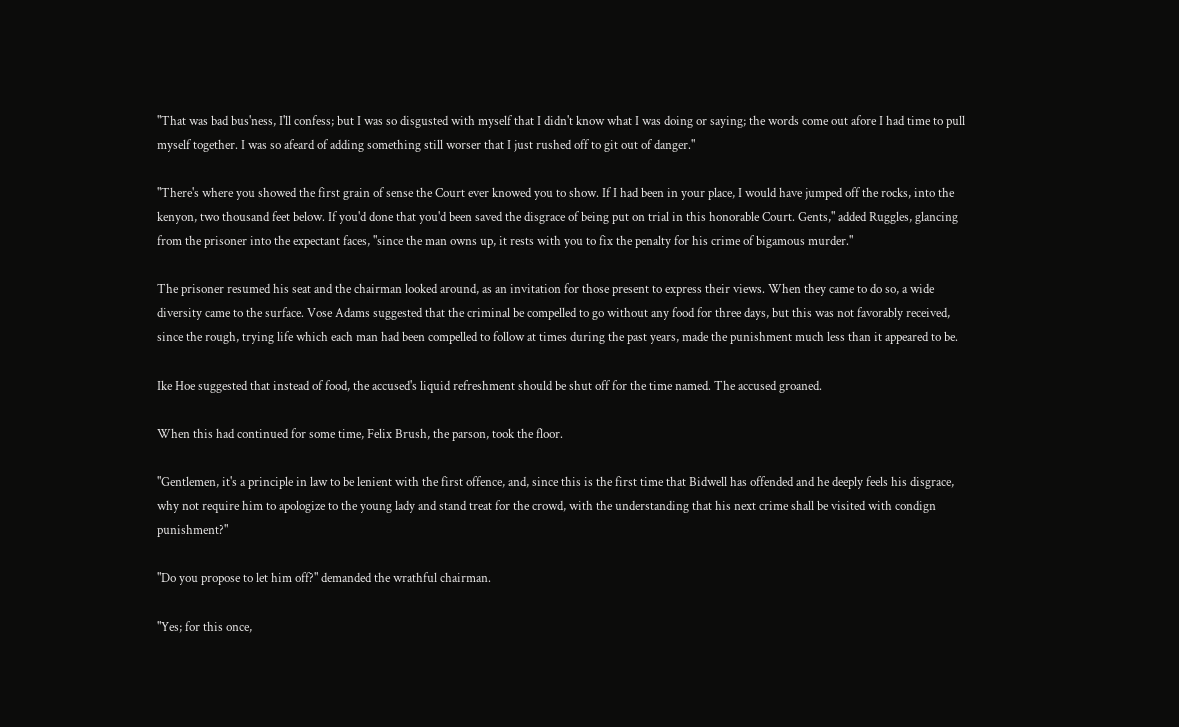"That was bad bus'ness, I'll confess; but I was so disgusted with myself that I didn't know what I was doing or saying; the words come out afore I had time to pull myself together. I was so afeard of adding something still worser that I just rushed off to git out of danger."

"There's where you showed the first grain of sense the Court ever knowed you to show. If I had been in your place, I would have jumped off the rocks, into the kenyon, two thousand feet below. If you'd done that you'd been saved the disgrace of being put on trial in this honorable Court. Gents," added Ruggles, glancing from the prisoner into the expectant faces, "since the man owns up, it rests with you to fix the penalty for his crime of bigamous murder."

The prisoner resumed his seat and the chairman looked around, as an invitation for those present to express their views. When they came to do so, a wide diversity came to the surface. Vose Adams suggested that the criminal be compelled to go without any food for three days, but this was not favorably received, since the rough, trying life which each man had been compelled to follow at times during the past years, made the punishment much less than it appeared to be.

Ike Hoe suggested that instead of food, the accused's liquid refreshment should be shut off for the time named. The accused groaned.

When this had continued for some time, Felix Brush, the parson, took the floor.

"Gentlemen, it's a principle in law to be lenient with the first offence, and, since this is the first time that Bidwell has offended and he deeply feels his disgrace, why not require him to apologize to the young lady and stand treat for the crowd, with the understanding that his next crime shall be visited with condign punishment?"

"Do you propose to let him off?" demanded the wrathful chairman.

"Yes; for this once,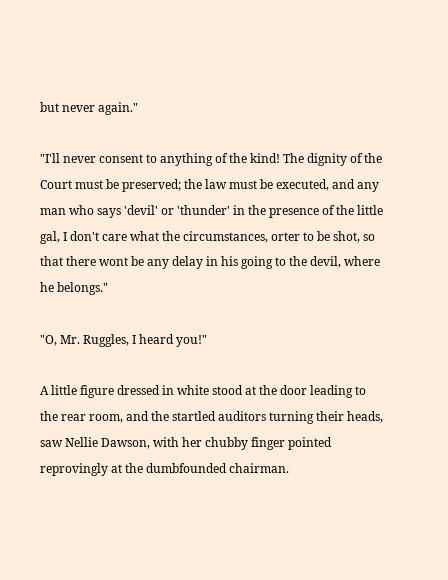but never again."

"I'll never consent to anything of the kind! The dignity of the Court must be preserved; the law must be executed, and any man who says 'devil' or 'thunder' in the presence of the little gal, I don't care what the circumstances, orter to be shot, so that there wont be any delay in his going to the devil, where he belongs."

"O, Mr. Ruggles, I heard you!"

A little figure dressed in white stood at the door leading to the rear room, and the startled auditors turning their heads, saw Nellie Dawson, with her chubby finger pointed reprovingly at the dumbfounded chairman.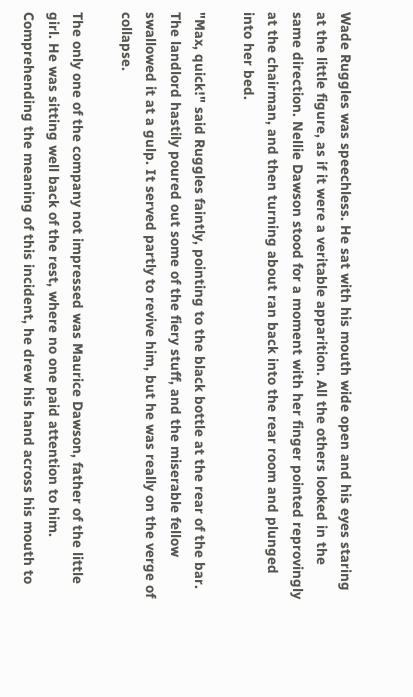Wade Ruggles was speechless. He sat with his mouth wide open and his eyes staring at the little figure, as if it were a veritable apparition. All the others looked in the same direction. Nellie Dawson stood for a moment with her finger pointed reprovingly at the chairman, and then turning about ran back into the rear room and plunged into her bed.

"Max, quick!" said Ruggles faintly, pointing to the black bottle at the rear of the bar. The landlord hastily poured out some of the fiery stuff, and the miserable fellow swallowed it at a gulp. It served partly to revive him, but he was really on the verge of collapse.

The only one of the company not impressed was Maurice Dawson, father of the little girl. He was sitting well back of the rest, where no one paid attention to him. Comprehending the meaning of this incident, he drew his hand across his mouth to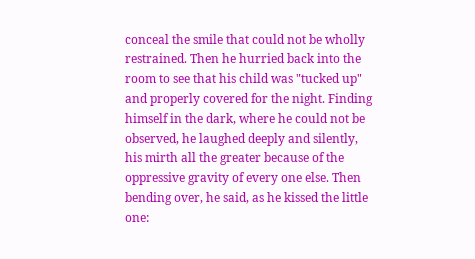conceal the smile that could not be wholly restrained. Then he hurried back into the room to see that his child was "tucked up" and properly covered for the night. Finding himself in the dark, where he could not be observed, he laughed deeply and silently, his mirth all the greater because of the oppressive gravity of every one else. Then bending over, he said, as he kissed the little one: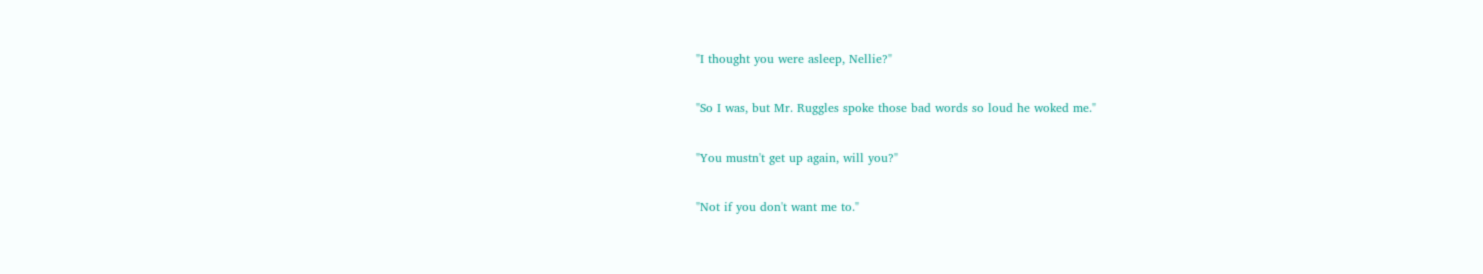"I thought you were asleep, Nellie?"

"So I was, but Mr. Ruggles spoke those bad words so loud he woked me."

"You mustn't get up again, will you?"

"Not if you don't want me to."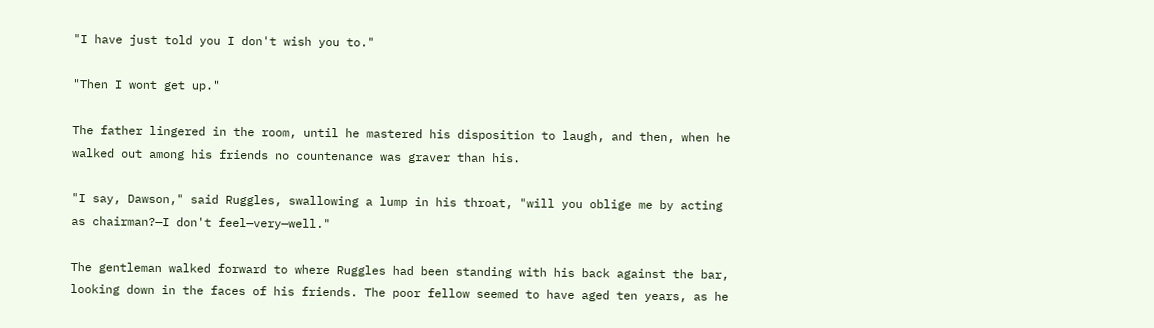"I have just told you I don't wish you to."

"Then I wont get up."

The father lingered in the room, until he mastered his disposition to laugh, and then, when he walked out among his friends no countenance was graver than his.

"I say, Dawson," said Ruggles, swallowing a lump in his throat, "will you oblige me by acting as chairman?—I don't feel—very—well."

The gentleman walked forward to where Ruggles had been standing with his back against the bar, looking down in the faces of his friends. The poor fellow seemed to have aged ten years, as he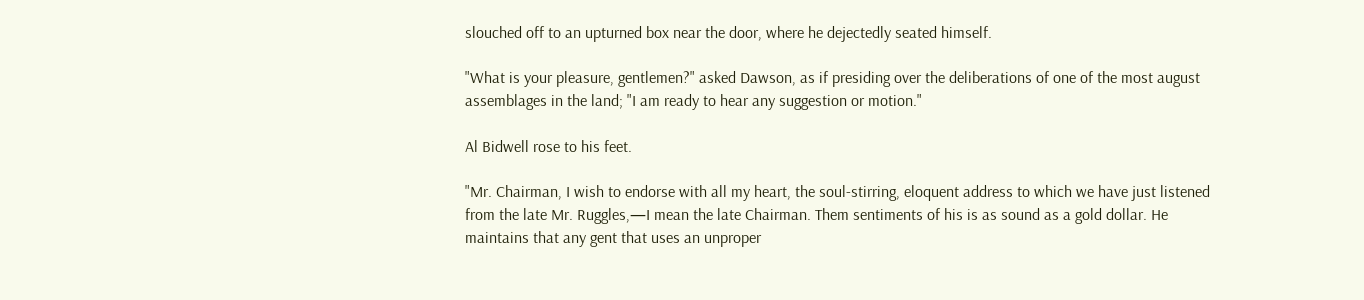slouched off to an upturned box near the door, where he dejectedly seated himself.

"What is your pleasure, gentlemen?" asked Dawson, as if presiding over the deliberations of one of the most august assemblages in the land; "I am ready to hear any suggestion or motion."

Al Bidwell rose to his feet.

"Mr. Chairman, I wish to endorse with all my heart, the soul-stirring, eloquent address to which we have just listened from the late Mr. Ruggles,—I mean the late Chairman. Them sentiments of his is as sound as a gold dollar. He maintains that any gent that uses an unproper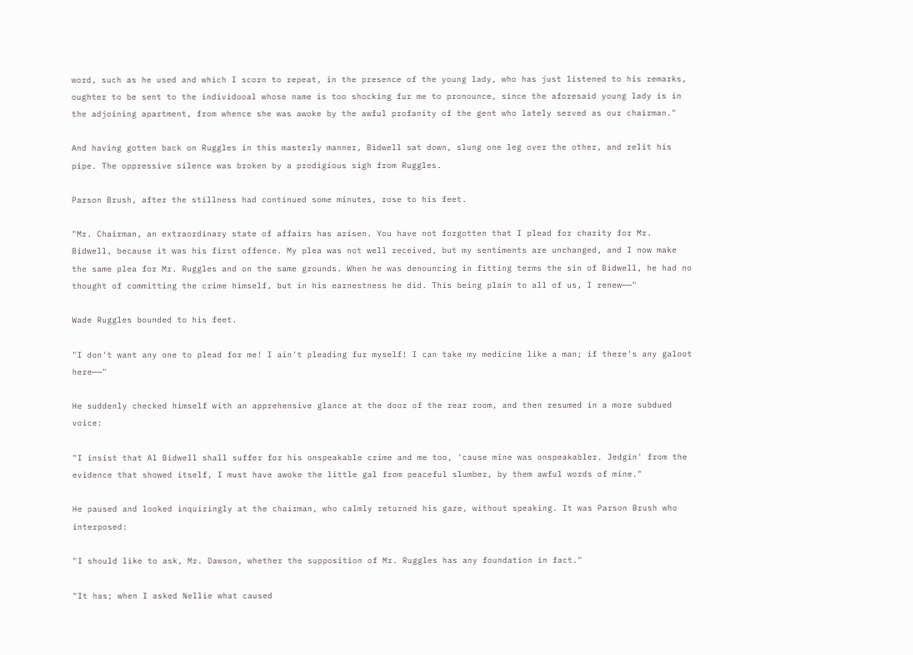word, such as he used and which I scorn to repeat, in the presence of the young lady, who has just listened to his remarks, oughter to be sent to the individooal whose name is too shocking fur me to pronounce, since the aforesaid young lady is in the adjoining apartment, from whence she was awoke by the awful profanity of the gent who lately served as our chairman."

And having gotten back on Ruggles in this masterly manner, Bidwell sat down, slung one leg over the other, and relit his pipe. The oppressive silence was broken by a prodigious sigh from Ruggles.

Parson Brush, after the stillness had continued some minutes, rose to his feet.

"Mr. Chairman, an extraordinary state of affairs has arisen. You have not forgotten that I plead for charity for Mr. Bidwell, because it was his first offence. My plea was not well received, but my sentiments are unchanged, and I now make the same plea for Mr. Ruggles and on the same grounds. When he was denouncing in fitting terms the sin of Bidwell, he had no thought of committing the crime himself, but in his earnestness he did. This being plain to all of us, I renew——"

Wade Ruggles bounded to his feet.

"I don't want any one to plead for me! I ain't pleading fur myself! I can take my medicine like a man; if there's any galoot here——"

He suddenly checked himself with an apprehensive glance at the door of the rear room, and then resumed in a more subdued voice:

"I insist that Al Bidwell shall suffer for his onspeakable crime and me too, 'cause mine was onspeakabler. Jedgin' from the evidence that showed itself, I must have awoke the little gal from peaceful slumber, by them awful words of mine."

He paused and looked inquiringly at the chairman, who calmly returned his gaze, without speaking. It was Parson Brush who interposed:

"I should like to ask, Mr. Dawson, whether the supposition of Mr. Ruggles has any foundation in fact."

"It has; when I asked Nellie what caused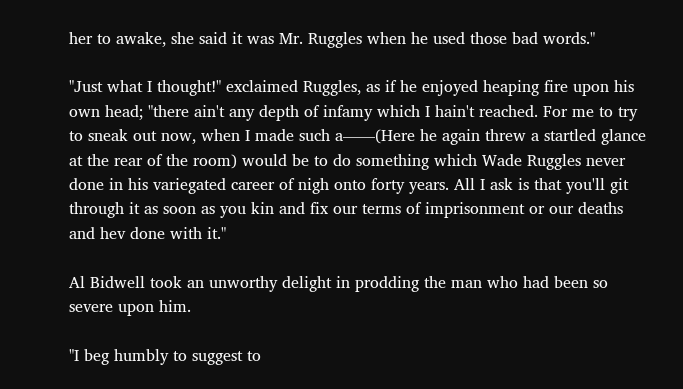her to awake, she said it was Mr. Ruggles when he used those bad words."

"Just what I thought!" exclaimed Ruggles, as if he enjoyed heaping fire upon his own head; "there ain't any depth of infamy which I hain't reached. For me to try to sneak out now, when I made such a——(Here he again threw a startled glance at the rear of the room) would be to do something which Wade Ruggles never done in his variegated career of nigh onto forty years. All I ask is that you'll git through it as soon as you kin and fix our terms of imprisonment or our deaths and hev done with it."

Al Bidwell took an unworthy delight in prodding the man who had been so severe upon him.

"I beg humbly to suggest to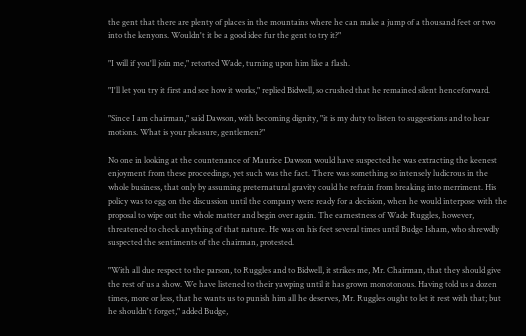the gent that there are plenty of places in the mountains where he can make a jump of a thousand feet or two into the kenyons. Wouldn't it be a good idee fur the gent to try it?"

"I will if you'll join me," retorted Wade, turning upon him like a flash.

"I'll let you try it first and see how it works," replied Bidwell, so crushed that he remained silent henceforward.

"Since I am chairman," said Dawson, with becoming dignity, "it is my duty to listen to suggestions and to hear motions. What is your pleasure, gentlemen?"

No one in looking at the countenance of Maurice Dawson would have suspected he was extracting the keenest enjoyment from these proceedings, yet such was the fact. There was something so intensely ludicrous in the whole business, that only by assuming preternatural gravity could he refrain from breaking into merriment. His policy was to egg on the discussion until the company were ready for a decision, when he would interpose with the proposal to wipe out the whole matter and begin over again. The earnestness of Wade Ruggles, however, threatened to check anything of that nature. He was on his feet several times until Budge Isham, who shrewdly suspected the sentiments of the chairman, protested.

"With all due respect to the parson, to Ruggles and to Bidwell, it strikes me, Mr. Chairman, that they should give the rest of us a show. We have listened to their yawping until it has grown monotonous. Having told us a dozen times, more or less, that he wants us to punish him all he deserves, Mr. Ruggles ought to let it rest with that; but he shouldn't forget," added Budge,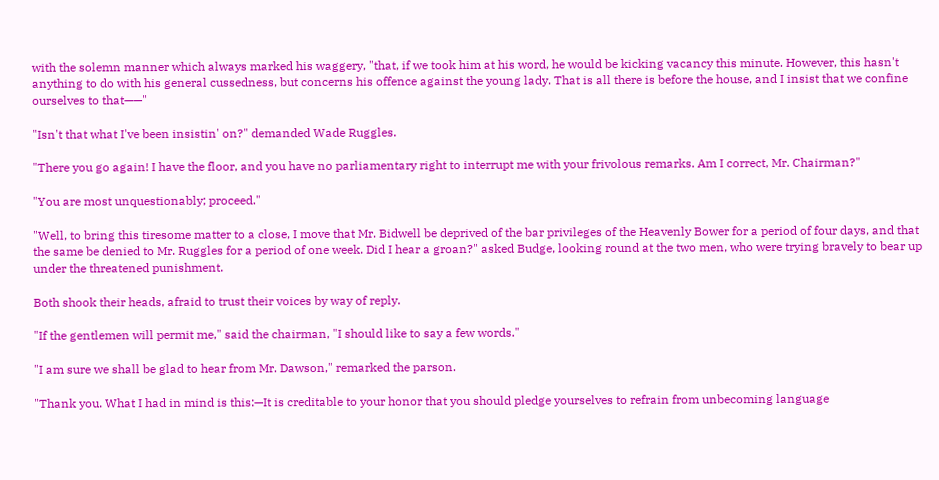with the solemn manner which always marked his waggery, "that, if we took him at his word, he would be kicking vacancy this minute. However, this hasn't anything to do with his general cussedness, but concerns his offence against the young lady. That is all there is before the house, and I insist that we confine ourselves to that——"

"Isn't that what I've been insistin' on?" demanded Wade Ruggles.

"There you go again! I have the floor, and you have no parliamentary right to interrupt me with your frivolous remarks. Am I correct, Mr. Chairman?"

"You are most unquestionably; proceed."

"Well, to bring this tiresome matter to a close, I move that Mr. Bidwell be deprived of the bar privileges of the Heavenly Bower for a period of four days, and that the same be denied to Mr. Ruggles for a period of one week. Did I hear a groan?" asked Budge, looking round at the two men, who were trying bravely to bear up under the threatened punishment.

Both shook their heads, afraid to trust their voices by way of reply.

"If the gentlemen will permit me," said the chairman, "I should like to say a few words."

"I am sure we shall be glad to hear from Mr. Dawson," remarked the parson.

"Thank you. What I had in mind is this:—It is creditable to your honor that you should pledge yourselves to refrain from unbecoming language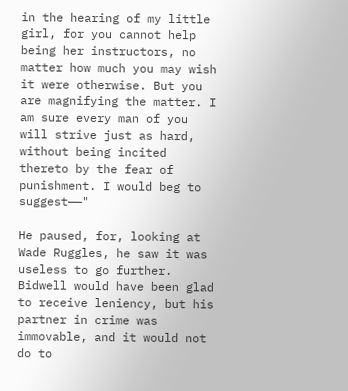in the hearing of my little girl, for you cannot help being her instructors, no matter how much you may wish it were otherwise. But you are magnifying the matter. I am sure every man of you will strive just as hard, without being incited thereto by the fear of punishment. I would beg to suggest——"

He paused, for, looking at Wade Ruggles, he saw it was useless to go further. Bidwell would have been glad to receive leniency, but his partner in crime was immovable, and it would not do to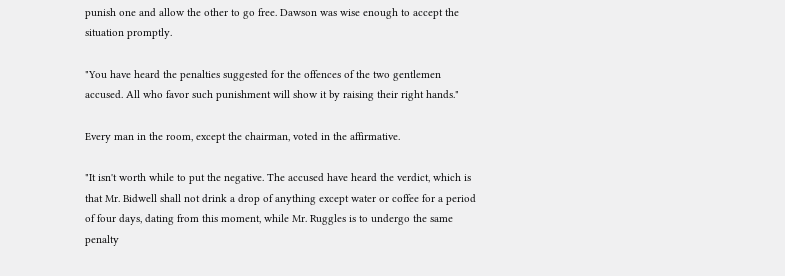punish one and allow the other to go free. Dawson was wise enough to accept the situation promptly.

"You have heard the penalties suggested for the offences of the two gentlemen accused. All who favor such punishment will show it by raising their right hands."

Every man in the room, except the chairman, voted in the affirmative.

"It isn't worth while to put the negative. The accused have heard the verdict, which is that Mr. Bidwell shall not drink a drop of anything except water or coffee for a period of four days, dating from this moment, while Mr. Ruggles is to undergo the same penalty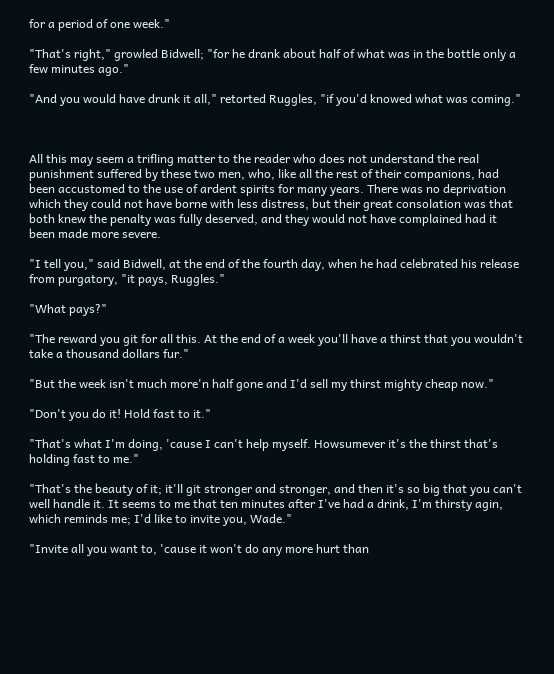for a period of one week."

"That's right," growled Bidwell; "for he drank about half of what was in the bottle only a few minutes ago."

"And you would have drunk it all," retorted Ruggles, "if you'd knowed what was coming."



All this may seem a trifling matter to the reader who does not understand the real punishment suffered by these two men, who, like all the rest of their companions, had been accustomed to the use of ardent spirits for many years. There was no deprivation which they could not have borne with less distress, but their great consolation was that both knew the penalty was fully deserved, and they would not have complained had it been made more severe.

"I tell you," said Bidwell, at the end of the fourth day, when he had celebrated his release from purgatory, "it pays, Ruggles."

"What pays?"

"The reward you git for all this. At the end of a week you'll have a thirst that you wouldn't take a thousand dollars fur."

"But the week isn't much more'n half gone and I'd sell my thirst mighty cheap now."

"Don't you do it! Hold fast to it."

"That's what I'm doing, 'cause I can't help myself. Howsumever it's the thirst that's holding fast to me."

"That's the beauty of it; it'll git stronger and stronger, and then it's so big that you can't well handle it. It seems to me that ten minutes after I've had a drink, I'm thirsty agin, which reminds me; I'd like to invite you, Wade."

"Invite all you want to, 'cause it won't do any more hurt than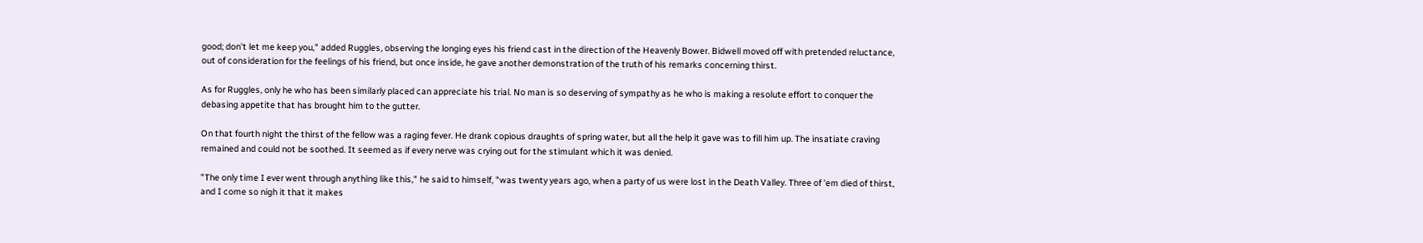good; don't let me keep you," added Ruggles, observing the longing eyes his friend cast in the direction of the Heavenly Bower. Bidwell moved off with pretended reluctance, out of consideration for the feelings of his friend, but once inside, he gave another demonstration of the truth of his remarks concerning thirst.

As for Ruggles, only he who has been similarly placed can appreciate his trial. No man is so deserving of sympathy as he who is making a resolute effort to conquer the debasing appetite that has brought him to the gutter.

On that fourth night the thirst of the fellow was a raging fever. He drank copious draughts of spring water, but all the help it gave was to fill him up. The insatiate craving remained and could not be soothed. It seemed as if every nerve was crying out for the stimulant which it was denied.

"The only time I ever went through anything like this," he said to himself, "was twenty years ago, when a party of us were lost in the Death Valley. Three of 'em died of thirst, and I come so nigh it that it makes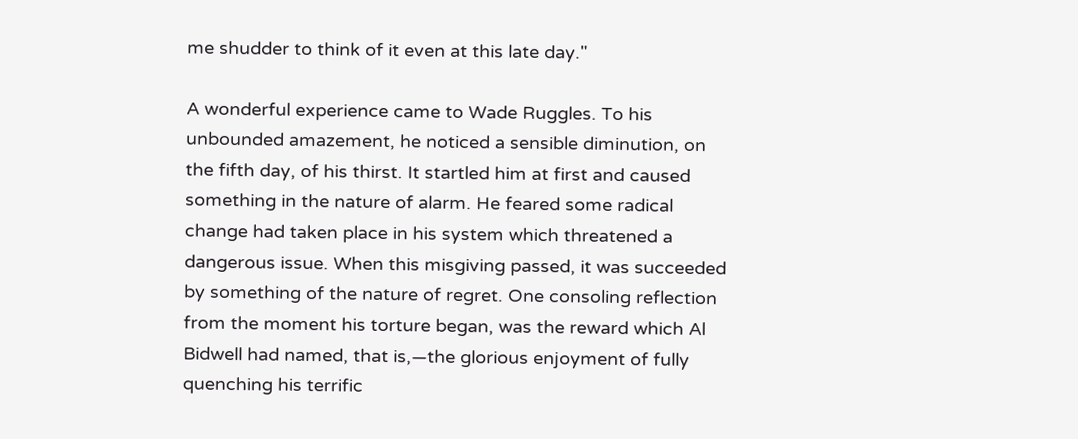me shudder to think of it even at this late day."

A wonderful experience came to Wade Ruggles. To his unbounded amazement, he noticed a sensible diminution, on the fifth day, of his thirst. It startled him at first and caused something in the nature of alarm. He feared some radical change had taken place in his system which threatened a dangerous issue. When this misgiving passed, it was succeeded by something of the nature of regret. One consoling reflection from the moment his torture began, was the reward which Al Bidwell had named, that is,—the glorious enjoyment of fully quenching his terrific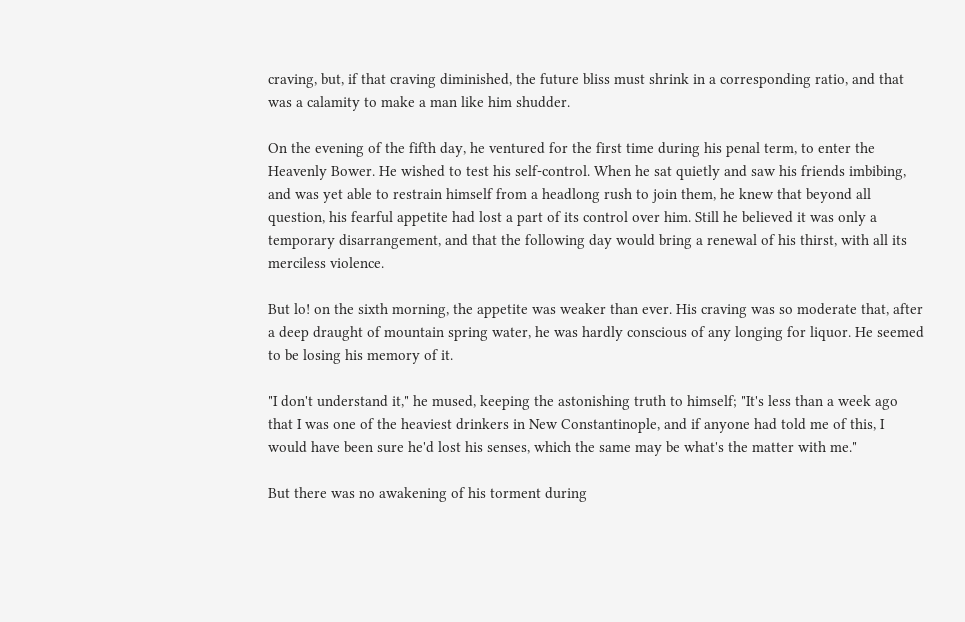craving, but, if that craving diminished, the future bliss must shrink in a corresponding ratio, and that was a calamity to make a man like him shudder.

On the evening of the fifth day, he ventured for the first time during his penal term, to enter the Heavenly Bower. He wished to test his self-control. When he sat quietly and saw his friends imbibing, and was yet able to restrain himself from a headlong rush to join them, he knew that beyond all question, his fearful appetite had lost a part of its control over him. Still he believed it was only a temporary disarrangement, and that the following day would bring a renewal of his thirst, with all its merciless violence.

But lo! on the sixth morning, the appetite was weaker than ever. His craving was so moderate that, after a deep draught of mountain spring water, he was hardly conscious of any longing for liquor. He seemed to be losing his memory of it.

"I don't understand it," he mused, keeping the astonishing truth to himself; "It's less than a week ago that I was one of the heaviest drinkers in New Constantinople, and if anyone had told me of this, I would have been sure he'd lost his senses, which the same may be what's the matter with me."

But there was no awakening of his torment during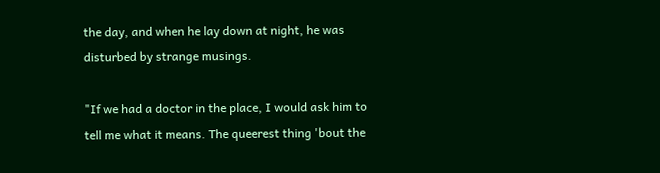the day, and when he lay down at night, he was disturbed by strange musings.

"If we had a doctor in the place, I would ask him to tell me what it means. The queerest thing 'bout the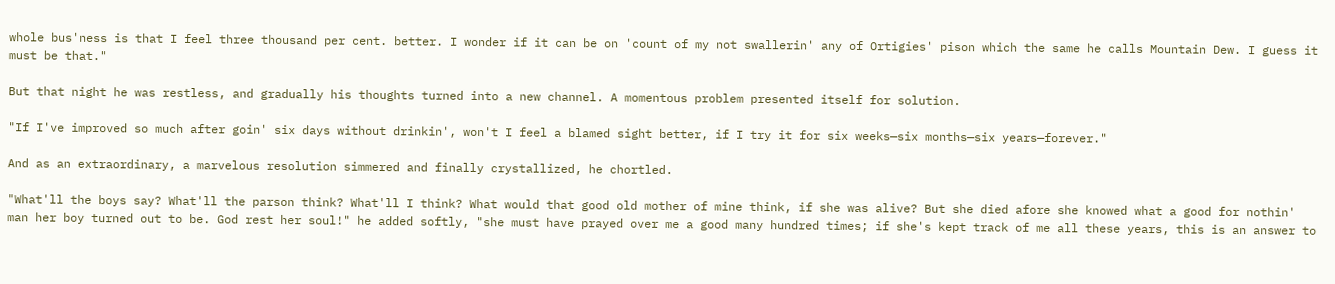whole bus'ness is that I feel three thousand per cent. better. I wonder if it can be on 'count of my not swallerin' any of Ortigies' pison which the same he calls Mountain Dew. I guess it must be that."

But that night he was restless, and gradually his thoughts turned into a new channel. A momentous problem presented itself for solution.

"If I've improved so much after goin' six days without drinkin', won't I feel a blamed sight better, if I try it for six weeks—six months—six years—forever."

And as an extraordinary, a marvelous resolution simmered and finally crystallized, he chortled.

"What'll the boys say? What'll the parson think? What'll I think? What would that good old mother of mine think, if she was alive? But she died afore she knowed what a good for nothin' man her boy turned out to be. God rest her soul!" he added softly, "she must have prayed over me a good many hundred times; if she's kept track of me all these years, this is an answer to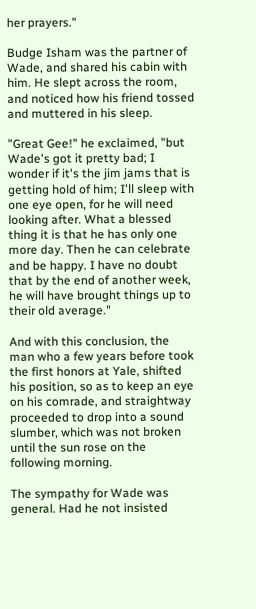her prayers."

Budge Isham was the partner of Wade, and shared his cabin with him. He slept across the room, and noticed how his friend tossed and muttered in his sleep.

"Great Gee!" he exclaimed, "but Wade's got it pretty bad; I wonder if it's the jim jams that is getting hold of him; I'll sleep with one eye open, for he will need looking after. What a blessed thing it is that he has only one more day. Then he can celebrate and be happy. I have no doubt that by the end of another week, he will have brought things up to their old average."

And with this conclusion, the man who a few years before took the first honors at Yale, shifted his position, so as to keep an eye on his comrade, and straightway proceeded to drop into a sound slumber, which was not broken until the sun rose on the following morning.

The sympathy for Wade was general. Had he not insisted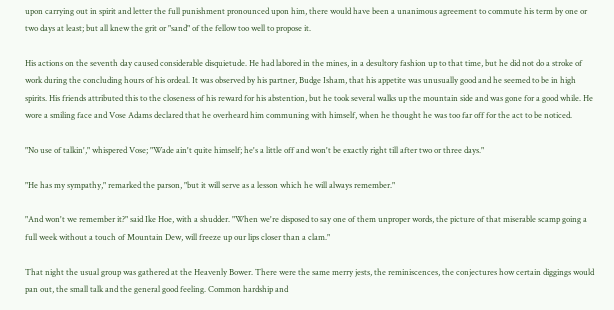upon carrying out in spirit and letter the full punishment pronounced upon him, there would have been a unanimous agreement to commute his term by one or two days at least; but all knew the grit or "sand" of the fellow too well to propose it.

His actions on the seventh day caused considerable disquietude. He had labored in the mines, in a desultory fashion up to that time, but he did not do a stroke of work during the concluding hours of his ordeal. It was observed by his partner, Budge Isham, that his appetite was unusually good and he seemed to be in high spirits. His friends attributed this to the closeness of his reward for his abstention, but he took several walks up the mountain side and was gone for a good while. He wore a smiling face and Vose Adams declared that he overheard him communing with himself, when he thought he was too far off for the act to be noticed.

"No use of talkin'," whispered Vose; "Wade ain't quite himself; he's a little off and won't be exactly right till after two or three days."

"He has my sympathy," remarked the parson, "but it will serve as a lesson which he will always remember."

"And won't we remember it?" said Ike Hoe, with a shudder. "When we're disposed to say one of them unproper words, the picture of that miserable scamp going a full week without a touch of Mountain Dew, will freeze up our lips closer than a clam."

That night the usual group was gathered at the Heavenly Bower. There were the same merry jests, the reminiscences, the conjectures how certain diggings would pan out, the small talk and the general good feeling. Common hardship and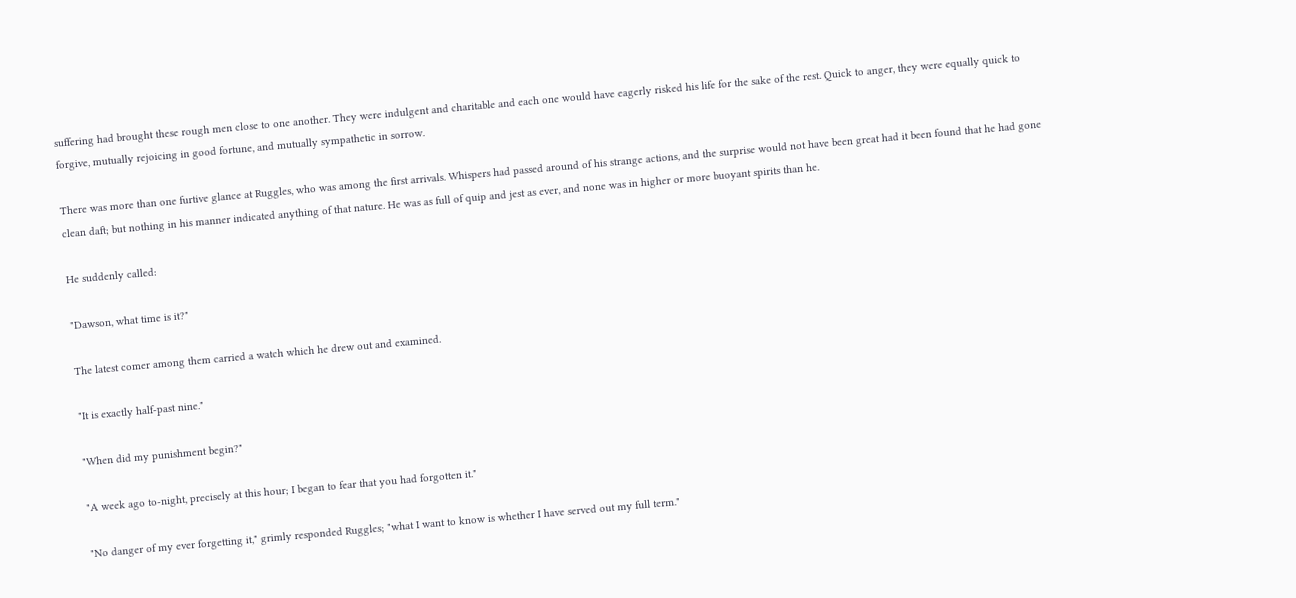suffering had brought these rough men close to one another. They were indulgent and charitable and each one would have eagerly risked his life for the sake of the rest. Quick to anger, they were equally quick to forgive, mutually rejoicing in good fortune, and mutually sympathetic in sorrow.

There was more than one furtive glance at Ruggles, who was among the first arrivals. Whispers had passed around of his strange actions, and the surprise would not have been great had it been found that he had gone clean daft; but nothing in his manner indicated anything of that nature. He was as full of quip and jest as ever, and none was in higher or more buoyant spirits than he.

He suddenly called:

"Dawson, what time is it?"

The latest comer among them carried a watch which he drew out and examined.

"It is exactly half-past nine."

"When did my punishment begin?"

"A week ago to-night, precisely at this hour; I began to fear that you had forgotten it."

"No danger of my ever forgetting it," grimly responded Ruggles; "what I want to know is whether I have served out my full term."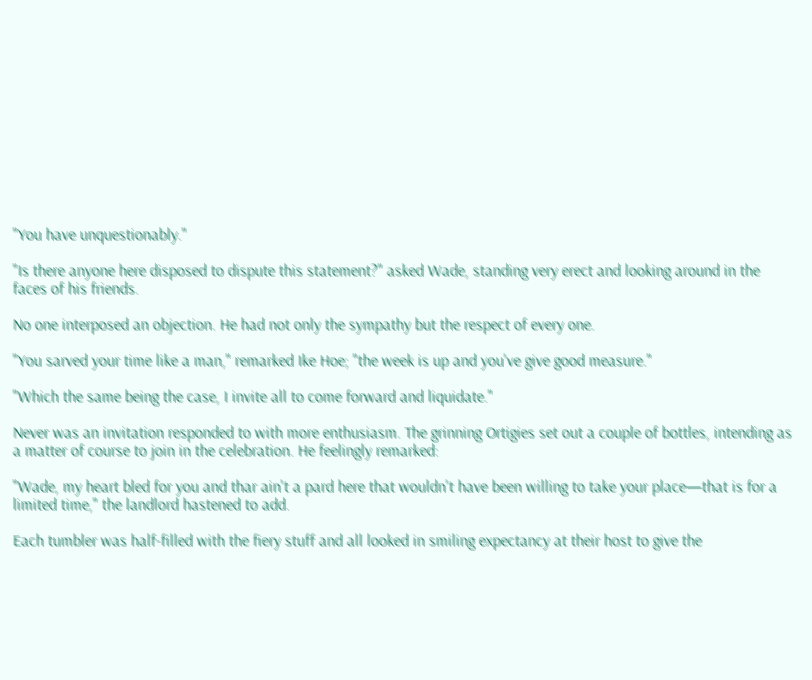"You have unquestionably."

"Is there anyone here disposed to dispute this statement?" asked Wade, standing very erect and looking around in the faces of his friends.

No one interposed an objection. He had not only the sympathy but the respect of every one.

"You sarved your time like a man," remarked Ike Hoe; "the week is up and you've give good measure."

"Which the same being the case, I invite all to come forward and liquidate."

Never was an invitation responded to with more enthusiasm. The grinning Ortigies set out a couple of bottles, intending as a matter of course to join in the celebration. He feelingly remarked:

"Wade, my heart bled for you and thar ain't a pard here that wouldn't have been willing to take your place—that is for a limited time," the landlord hastened to add.

Each tumbler was half-filled with the fiery stuff and all looked in smiling expectancy at their host to give the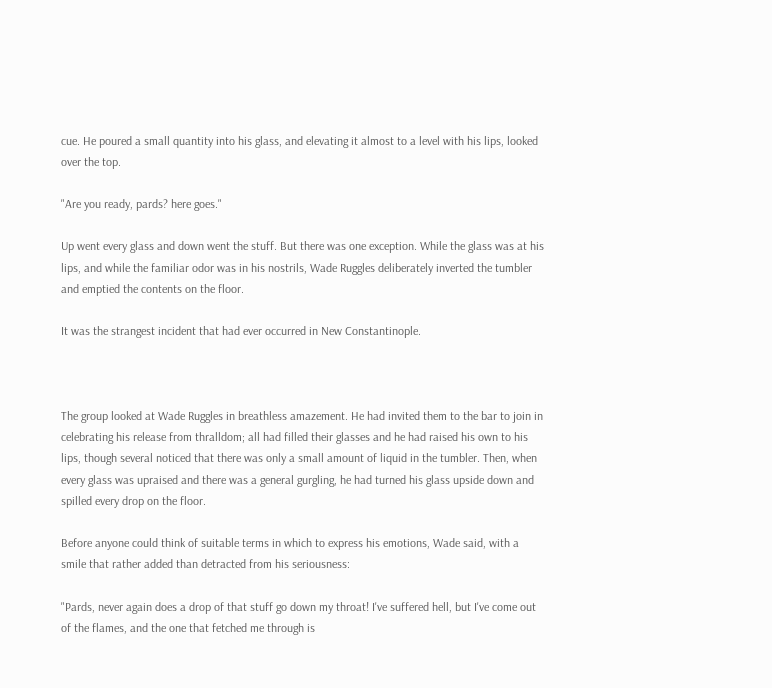cue. He poured a small quantity into his glass, and elevating it almost to a level with his lips, looked over the top.

"Are you ready, pards? here goes."

Up went every glass and down went the stuff. But there was one exception. While the glass was at his lips, and while the familiar odor was in his nostrils, Wade Ruggles deliberately inverted the tumbler and emptied the contents on the floor.

It was the strangest incident that had ever occurred in New Constantinople.



The group looked at Wade Ruggles in breathless amazement. He had invited them to the bar to join in celebrating his release from thralldom; all had filled their glasses and he had raised his own to his lips, though several noticed that there was only a small amount of liquid in the tumbler. Then, when every glass was upraised and there was a general gurgling, he had turned his glass upside down and spilled every drop on the floor.

Before anyone could think of suitable terms in which to express his emotions, Wade said, with a smile that rather added than detracted from his seriousness:

"Pards, never again does a drop of that stuff go down my throat! I've suffered hell, but I've come out of the flames, and the one that fetched me through is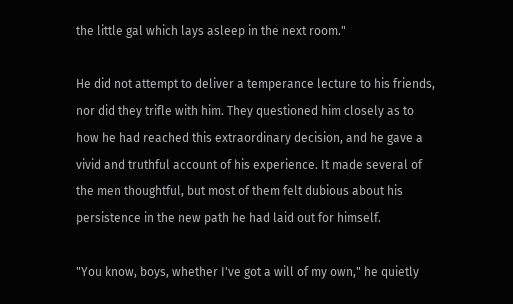the little gal which lays asleep in the next room."

He did not attempt to deliver a temperance lecture to his friends, nor did they trifle with him. They questioned him closely as to how he had reached this extraordinary decision, and he gave a vivid and truthful account of his experience. It made several of the men thoughtful, but most of them felt dubious about his persistence in the new path he had laid out for himself.

"You know, boys, whether I've got a will of my own," he quietly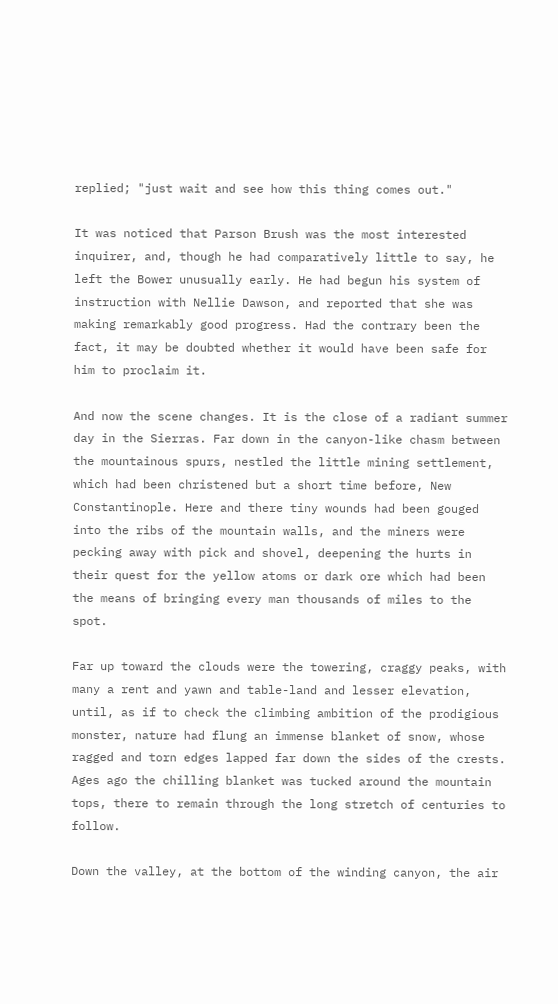replied; "just wait and see how this thing comes out."

It was noticed that Parson Brush was the most interested inquirer, and, though he had comparatively little to say, he left the Bower unusually early. He had begun his system of instruction with Nellie Dawson, and reported that she was making remarkably good progress. Had the contrary been the fact, it may be doubted whether it would have been safe for him to proclaim it.

And now the scene changes. It is the close of a radiant summer day in the Sierras. Far down in the canyon-like chasm between the mountainous spurs, nestled the little mining settlement, which had been christened but a short time before, New Constantinople. Here and there tiny wounds had been gouged into the ribs of the mountain walls, and the miners were pecking away with pick and shovel, deepening the hurts in their quest for the yellow atoms or dark ore which had been the means of bringing every man thousands of miles to the spot.

Far up toward the clouds were the towering, craggy peaks, with many a rent and yawn and table-land and lesser elevation, until, as if to check the climbing ambition of the prodigious monster, nature had flung an immense blanket of snow, whose ragged and torn edges lapped far down the sides of the crests. Ages ago the chilling blanket was tucked around the mountain tops, there to remain through the long stretch of centuries to follow.

Down the valley, at the bottom of the winding canyon, the air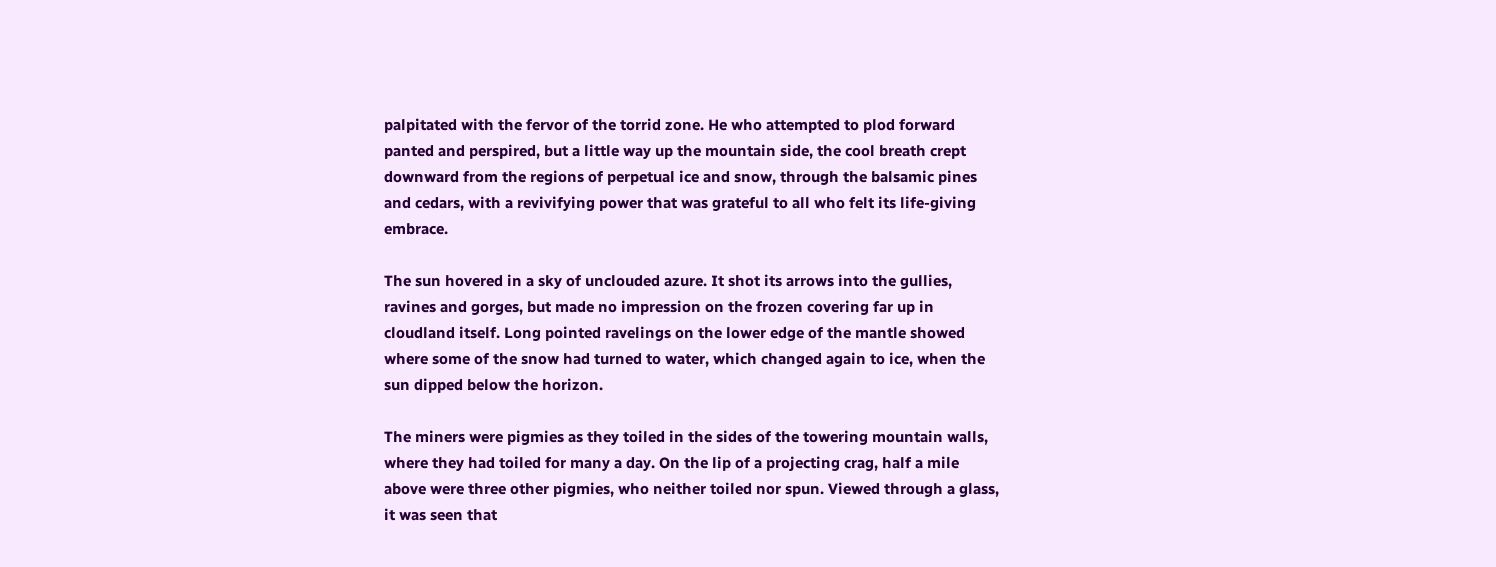palpitated with the fervor of the torrid zone. He who attempted to plod forward panted and perspired, but a little way up the mountain side, the cool breath crept downward from the regions of perpetual ice and snow, through the balsamic pines and cedars, with a revivifying power that was grateful to all who felt its life-giving embrace.

The sun hovered in a sky of unclouded azure. It shot its arrows into the gullies, ravines and gorges, but made no impression on the frozen covering far up in cloudland itself. Long pointed ravelings on the lower edge of the mantle showed where some of the snow had turned to water, which changed again to ice, when the sun dipped below the horizon.

The miners were pigmies as they toiled in the sides of the towering mountain walls, where they had toiled for many a day. On the lip of a projecting crag, half a mile above were three other pigmies, who neither toiled nor spun. Viewed through a glass, it was seen that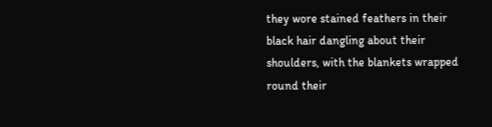they wore stained feathers in their black hair dangling about their shoulders, with the blankets wrapped round their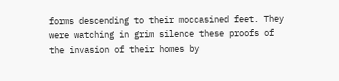forms descending to their moccasined feet. They were watching in grim silence these proofs of the invasion of their homes by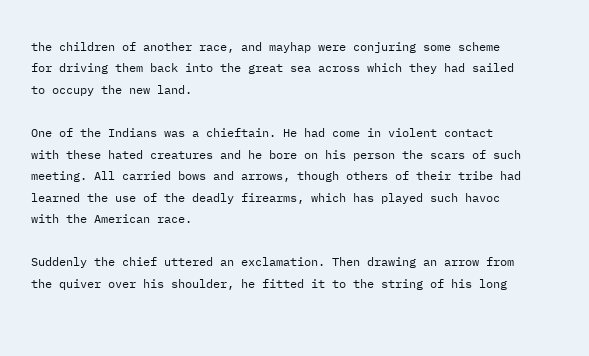the children of another race, and mayhap were conjuring some scheme for driving them back into the great sea across which they had sailed to occupy the new land.

One of the Indians was a chieftain. He had come in violent contact with these hated creatures and he bore on his person the scars of such meeting. All carried bows and arrows, though others of their tribe had learned the use of the deadly firearms, which has played such havoc with the American race.

Suddenly the chief uttered an exclamation. Then drawing an arrow from the quiver over his shoulder, he fitted it to the string of his long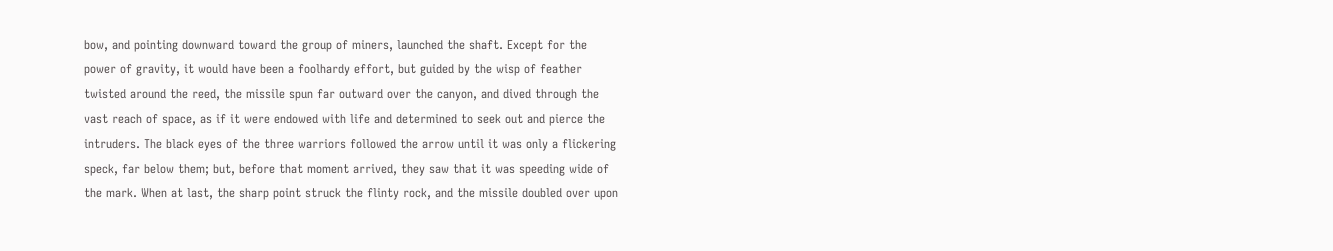bow, and pointing downward toward the group of miners, launched the shaft. Except for the power of gravity, it would have been a foolhardy effort, but guided by the wisp of feather twisted around the reed, the missile spun far outward over the canyon, and dived through the vast reach of space, as if it were endowed with life and determined to seek out and pierce the intruders. The black eyes of the three warriors followed the arrow until it was only a flickering speck, far below them; but, before that moment arrived, they saw that it was speeding wide of the mark. When at last, the sharp point struck the flinty rock, and the missile doubled over upon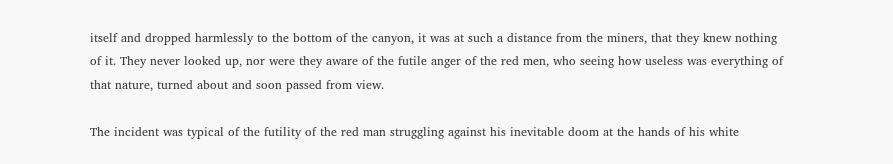itself and dropped harmlessly to the bottom of the canyon, it was at such a distance from the miners, that they knew nothing of it. They never looked up, nor were they aware of the futile anger of the red men, who seeing how useless was everything of that nature, turned about and soon passed from view.

The incident was typical of the futility of the red man struggling against his inevitable doom at the hands of his white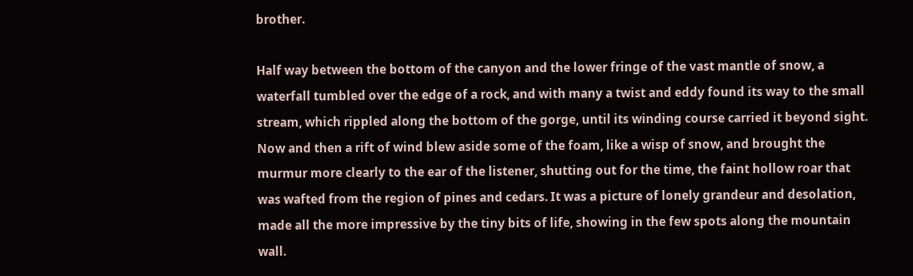brother.

Half way between the bottom of the canyon and the lower fringe of the vast mantle of snow, a waterfall tumbled over the edge of a rock, and with many a twist and eddy found its way to the small stream, which rippled along the bottom of the gorge, until its winding course carried it beyond sight. Now and then a rift of wind blew aside some of the foam, like a wisp of snow, and brought the murmur more clearly to the ear of the listener, shutting out for the time, the faint hollow roar that was wafted from the region of pines and cedars. It was a picture of lonely grandeur and desolation, made all the more impressive by the tiny bits of life, showing in the few spots along the mountain wall.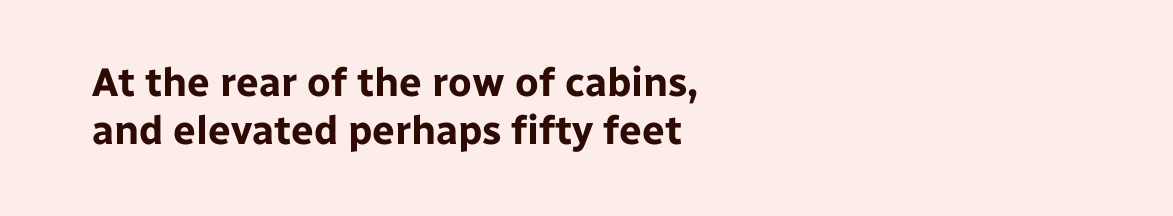At the rear of the row of cabins, and elevated perhaps fifty feet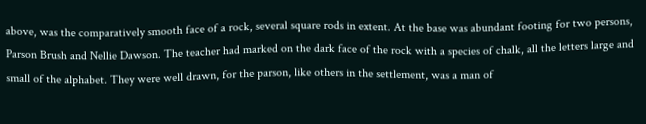above, was the comparatively smooth face of a rock, several square rods in extent. At the base was abundant footing for two persons, Parson Brush and Nellie Dawson. The teacher had marked on the dark face of the rock with a species of chalk, all the letters large and small of the alphabet. They were well drawn, for the parson, like others in the settlement, was a man of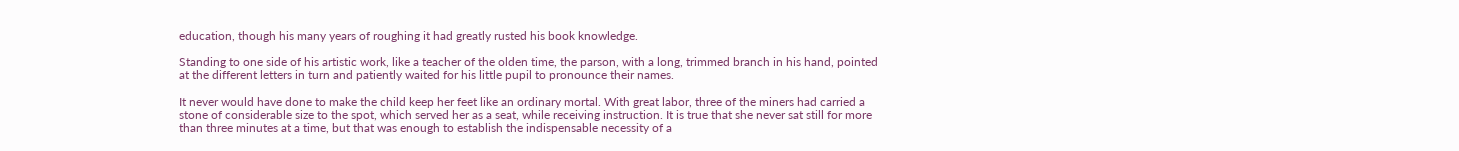education, though his many years of roughing it had greatly rusted his book knowledge.

Standing to one side of his artistic work, like a teacher of the olden time, the parson, with a long, trimmed branch in his hand, pointed at the different letters in turn and patiently waited for his little pupil to pronounce their names.

It never would have done to make the child keep her feet like an ordinary mortal. With great labor, three of the miners had carried a stone of considerable size to the spot, which served her as a seat, while receiving instruction. It is true that she never sat still for more than three minutes at a time, but that was enough to establish the indispensable necessity of a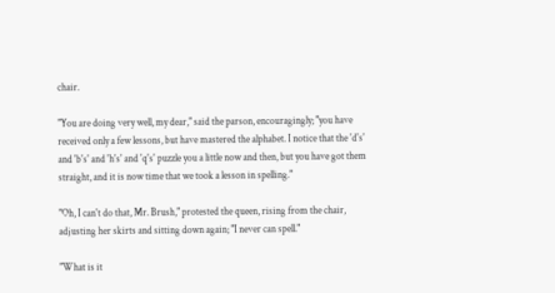chair.

"You are doing very well, my dear," said the parson, encouragingly; "you have received only a few lessons, but have mastered the alphabet. I notice that the 'd's' and 'b's' and 'h's' and 'q's' puzzle you a little now and then, but you have got them straight, and it is now time that we took a lesson in spelling."

"Oh, I can't do that, Mr. Brush," protested the queen, rising from the chair, adjusting her skirts and sitting down again; "I never can spell."

"What is it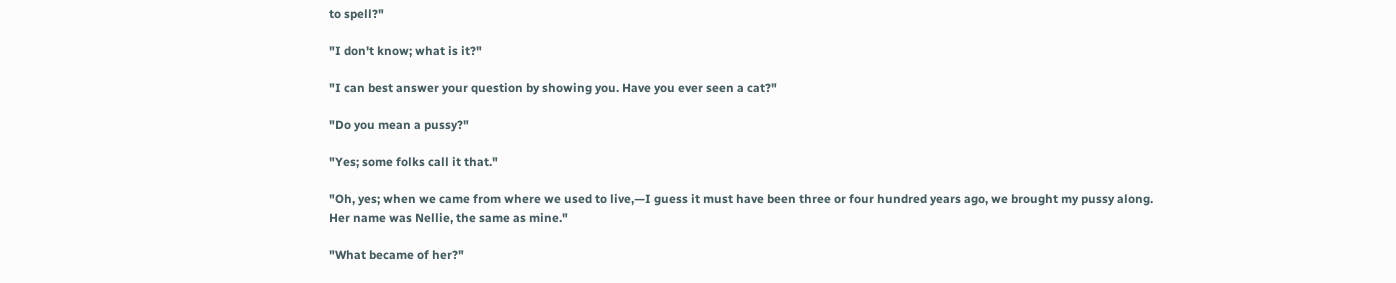to spell?"

"I don't know; what is it?"

"I can best answer your question by showing you. Have you ever seen a cat?"

"Do you mean a pussy?"

"Yes; some folks call it that."

"Oh, yes; when we came from where we used to live,—I guess it must have been three or four hundred years ago, we brought my pussy along. Her name was Nellie, the same as mine."

"What became of her?"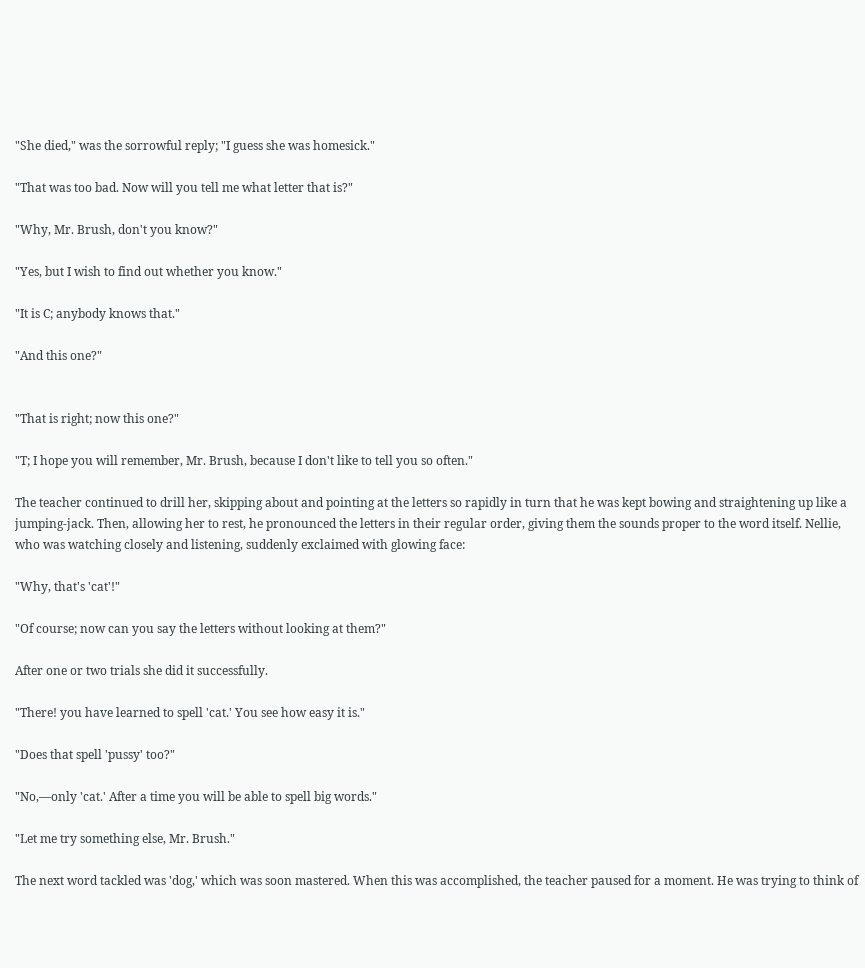"She died," was the sorrowful reply; "I guess she was homesick."

"That was too bad. Now will you tell me what letter that is?"

"Why, Mr. Brush, don't you know?"

"Yes, but I wish to find out whether you know."

"It is C; anybody knows that."

"And this one?"


"That is right; now this one?"

"T; I hope you will remember, Mr. Brush, because I don't like to tell you so often."

The teacher continued to drill her, skipping about and pointing at the letters so rapidly in turn that he was kept bowing and straightening up like a jumping-jack. Then, allowing her to rest, he pronounced the letters in their regular order, giving them the sounds proper to the word itself. Nellie, who was watching closely and listening, suddenly exclaimed with glowing face:

"Why, that's 'cat'!"

"Of course; now can you say the letters without looking at them?"

After one or two trials she did it successfully.

"There! you have learned to spell 'cat.' You see how easy it is."

"Does that spell 'pussy' too?"

"No,—only 'cat.' After a time you will be able to spell big words."

"Let me try something else, Mr. Brush."

The next word tackled was 'dog,' which was soon mastered. When this was accomplished, the teacher paused for a moment. He was trying to think of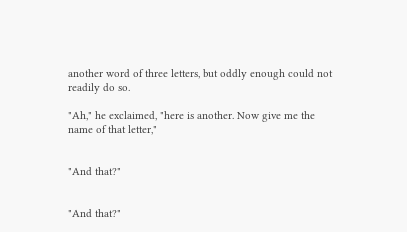another word of three letters, but oddly enough could not readily do so.

"Ah," he exclaimed, "here is another. Now give me the name of that letter,"


"And that?"


"And that?"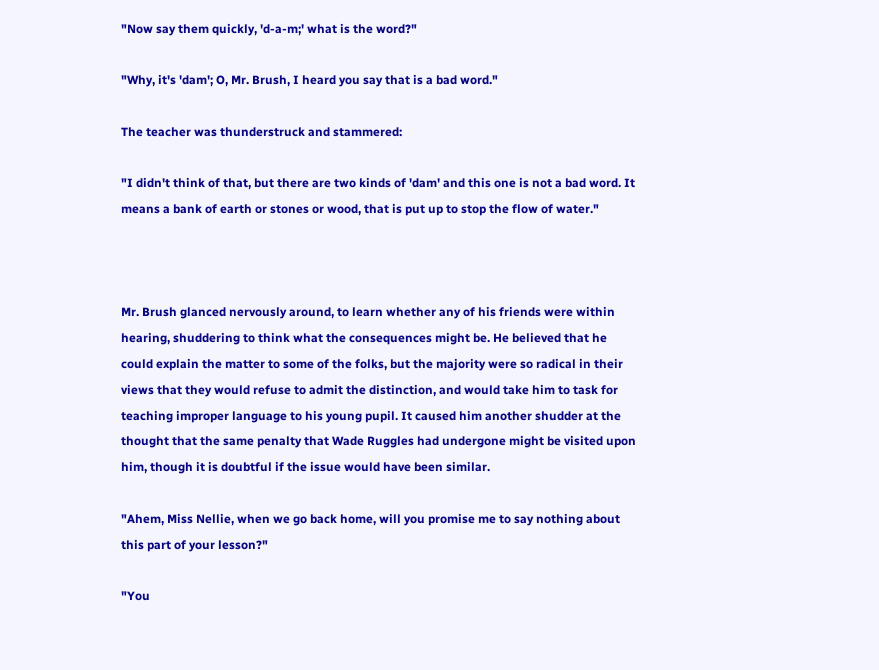"Now say them quickly, 'd-a-m;' what is the word?"

"Why, it's 'dam'; O, Mr. Brush, I heard you say that is a bad word."

The teacher was thunderstruck and stammered:

"I didn't think of that, but there are two kinds of 'dam' and this one is not a bad word. It means a bank of earth or stones or wood, that is put up to stop the flow of water."



Mr. Brush glanced nervously around, to learn whether any of his friends were within hearing, shuddering to think what the consequences might be. He believed that he could explain the matter to some of the folks, but the majority were so radical in their views that they would refuse to admit the distinction, and would take him to task for teaching improper language to his young pupil. It caused him another shudder at the thought that the same penalty that Wade Ruggles had undergone might be visited upon him, though it is doubtful if the issue would have been similar.

"Ahem, Miss Nellie, when we go back home, will you promise me to say nothing about this part of your lesson?"

"You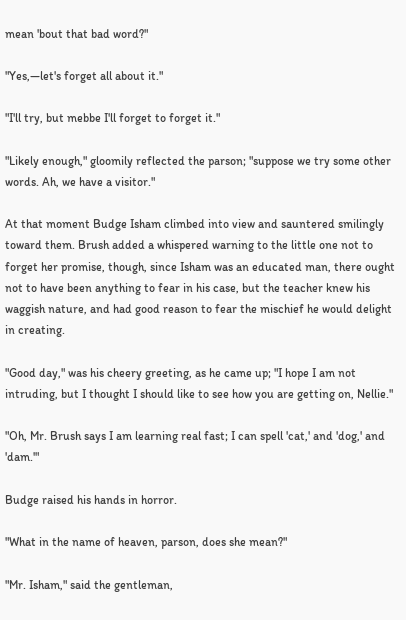mean 'bout that bad word?"

"Yes,—let's forget all about it."

"I'll try, but mebbe I'll forget to forget it."

"Likely enough," gloomily reflected the parson; "suppose we try some other words. Ah, we have a visitor."

At that moment Budge Isham climbed into view and sauntered smilingly toward them. Brush added a whispered warning to the little one not to forget her promise, though, since Isham was an educated man, there ought not to have been anything to fear in his case, but the teacher knew his waggish nature, and had good reason to fear the mischief he would delight in creating.

"Good day," was his cheery greeting, as he came up; "I hope I am not intruding, but I thought I should like to see how you are getting on, Nellie."

"Oh, Mr. Brush says I am learning real fast; I can spell 'cat,' and 'dog,' and 'dam.'"

Budge raised his hands in horror.

"What in the name of heaven, parson, does she mean?"

"Mr. Isham," said the gentleman,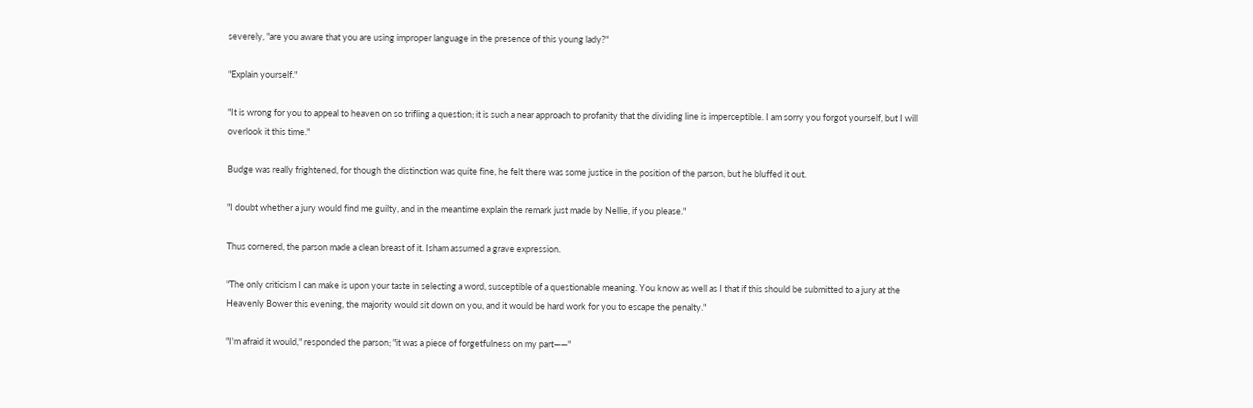severely, "are you aware that you are using improper language in the presence of this young lady?"

"Explain yourself."

"It is wrong for you to appeal to heaven on so trifling a question; it is such a near approach to profanity that the dividing line is imperceptible. I am sorry you forgot yourself, but I will overlook it this time."

Budge was really frightened, for though the distinction was quite fine, he felt there was some justice in the position of the parson, but he bluffed it out.

"I doubt whether a jury would find me guilty, and in the meantime explain the remark just made by Nellie, if you please."

Thus cornered, the parson made a clean breast of it. Isham assumed a grave expression.

"The only criticism I can make is upon your taste in selecting a word, susceptible of a questionable meaning. You know as well as I that if this should be submitted to a jury at the Heavenly Bower this evening, the majority would sit down on you, and it would be hard work for you to escape the penalty."

"I'm afraid it would," responded the parson; "it was a piece of forgetfulness on my part——"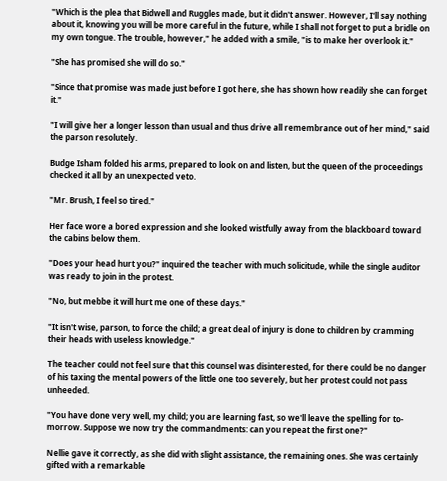"Which is the plea that Bidwell and Ruggles made, but it didn't answer. However, I'll say nothing about it, knowing you will be more careful in the future, while I shall not forget to put a bridle on my own tongue. The trouble, however," he added with a smile, "is to make her overlook it."

"She has promised she will do so."

"Since that promise was made just before I got here, she has shown how readily she can forget it."

"I will give her a longer lesson than usual and thus drive all remembrance out of her mind," said the parson resolutely.

Budge Isham folded his arms, prepared to look on and listen, but the queen of the proceedings checked it all by an unexpected veto.

"Mr. Brush, I feel so tired."

Her face wore a bored expression and she looked wistfully away from the blackboard toward the cabins below them.

"Does your head hurt you?" inquired the teacher with much solicitude, while the single auditor was ready to join in the protest.

"No, but mebbe it will hurt me one of these days."

"It isn't wise, parson, to force the child; a great deal of injury is done to children by cramming their heads with useless knowledge."

The teacher could not feel sure that this counsel was disinterested, for there could be no danger of his taxing the mental powers of the little one too severely, but her protest could not pass unheeded.

"You have done very well, my child; you are learning fast, so we'll leave the spelling for to-morrow. Suppose we now try the commandments: can you repeat the first one?"

Nellie gave it correctly, as she did with slight assistance, the remaining ones. She was certainly gifted with a remarkable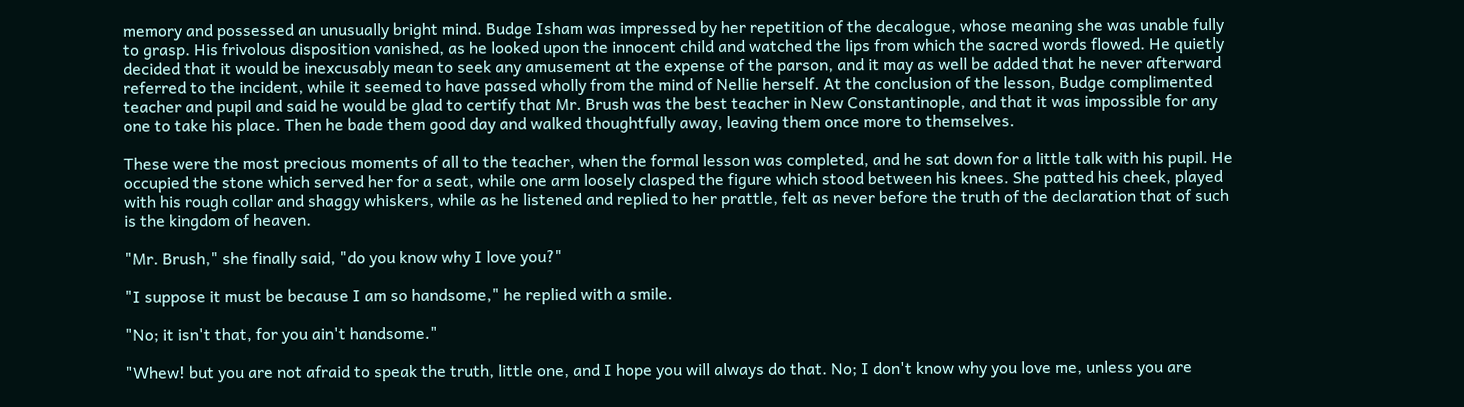memory and possessed an unusually bright mind. Budge Isham was impressed by her repetition of the decalogue, whose meaning she was unable fully to grasp. His frivolous disposition vanished, as he looked upon the innocent child and watched the lips from which the sacred words flowed. He quietly decided that it would be inexcusably mean to seek any amusement at the expense of the parson, and it may as well be added that he never afterward referred to the incident, while it seemed to have passed wholly from the mind of Nellie herself. At the conclusion of the lesson, Budge complimented teacher and pupil and said he would be glad to certify that Mr. Brush was the best teacher in New Constantinople, and that it was impossible for any one to take his place. Then he bade them good day and walked thoughtfully away, leaving them once more to themselves.

These were the most precious moments of all to the teacher, when the formal lesson was completed, and he sat down for a little talk with his pupil. He occupied the stone which served her for a seat, while one arm loosely clasped the figure which stood between his knees. She patted his cheek, played with his rough collar and shaggy whiskers, while as he listened and replied to her prattle, felt as never before the truth of the declaration that of such is the kingdom of heaven.

"Mr. Brush," she finally said, "do you know why I love you?"

"I suppose it must be because I am so handsome," he replied with a smile.

"No; it isn't that, for you ain't handsome."

"Whew! but you are not afraid to speak the truth, little one, and I hope you will always do that. No; I don't know why you love me, unless you are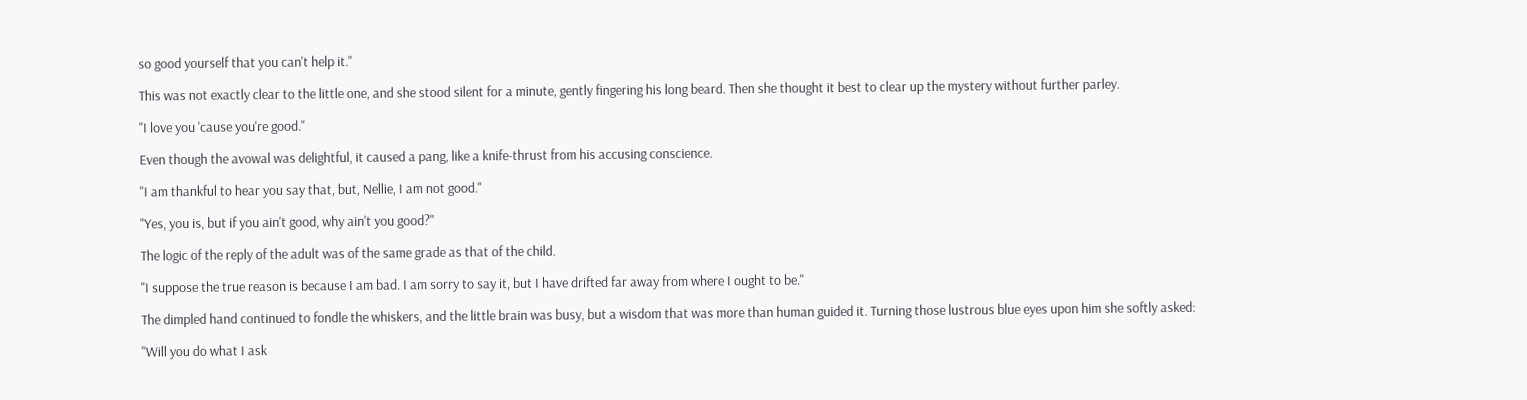so good yourself that you can't help it."

This was not exactly clear to the little one, and she stood silent for a minute, gently fingering his long beard. Then she thought it best to clear up the mystery without further parley.

"I love you 'cause you're good."

Even though the avowal was delightful, it caused a pang, like a knife-thrust from his accusing conscience.

"I am thankful to hear you say that, but, Nellie, I am not good."

"Yes, you is, but if you ain't good, why ain't you good?"

The logic of the reply of the adult was of the same grade as that of the child.

"I suppose the true reason is because I am bad. I am sorry to say it, but I have drifted far away from where I ought to be."

The dimpled hand continued to fondle the whiskers, and the little brain was busy, but a wisdom that was more than human guided it. Turning those lustrous blue eyes upon him she softly asked:

"Will you do what I ask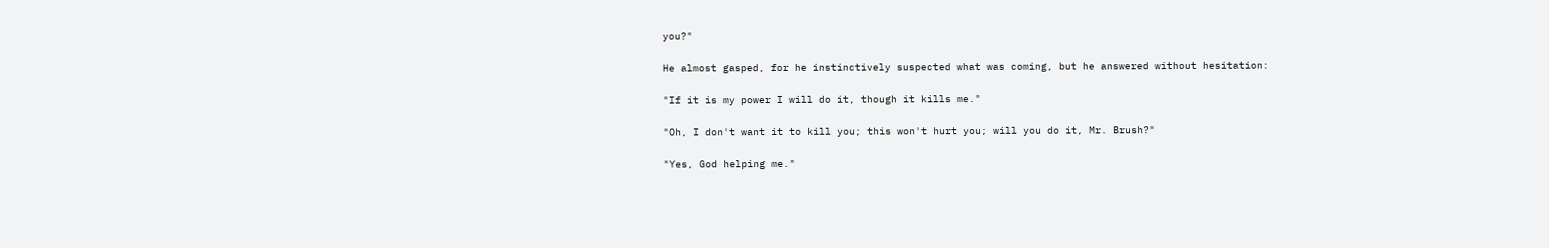you?"

He almost gasped, for he instinctively suspected what was coming, but he answered without hesitation:

"If it is my power I will do it, though it kills me."

"Oh, I don't want it to kill you; this won't hurt you; will you do it, Mr. Brush?"

"Yes, God helping me."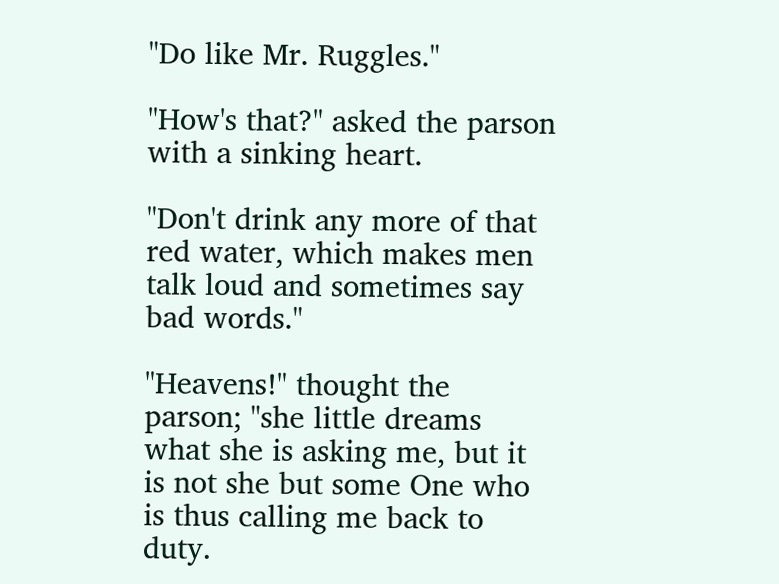"Do like Mr. Ruggles."

"How's that?" asked the parson with a sinking heart.

"Don't drink any more of that red water, which makes men talk loud and sometimes say bad words."

"Heavens!" thought the parson; "she little dreams what she is asking me, but it is not she but some One who is thus calling me back to duty.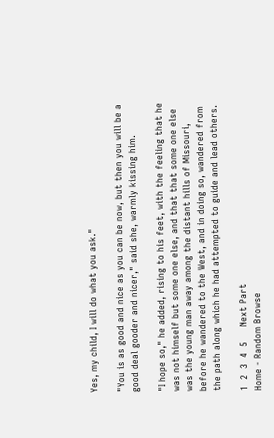Yes, my child, I will do what you ask."

"You is as good and nice as you can be now, but then you will be a good deal gooder and nicer," said she, warmly kissing him.

"I hope so," he added, rising to his feet, with the feeling that he was not himself but some one else, and that that some one else was the young man away among the distant hills of Missouri, before he wandered to the West, and in doing so, wandered from the path along which he had attempted to guide and lead others.

1  2  3  4  5     Next Part
Home - Random Browse